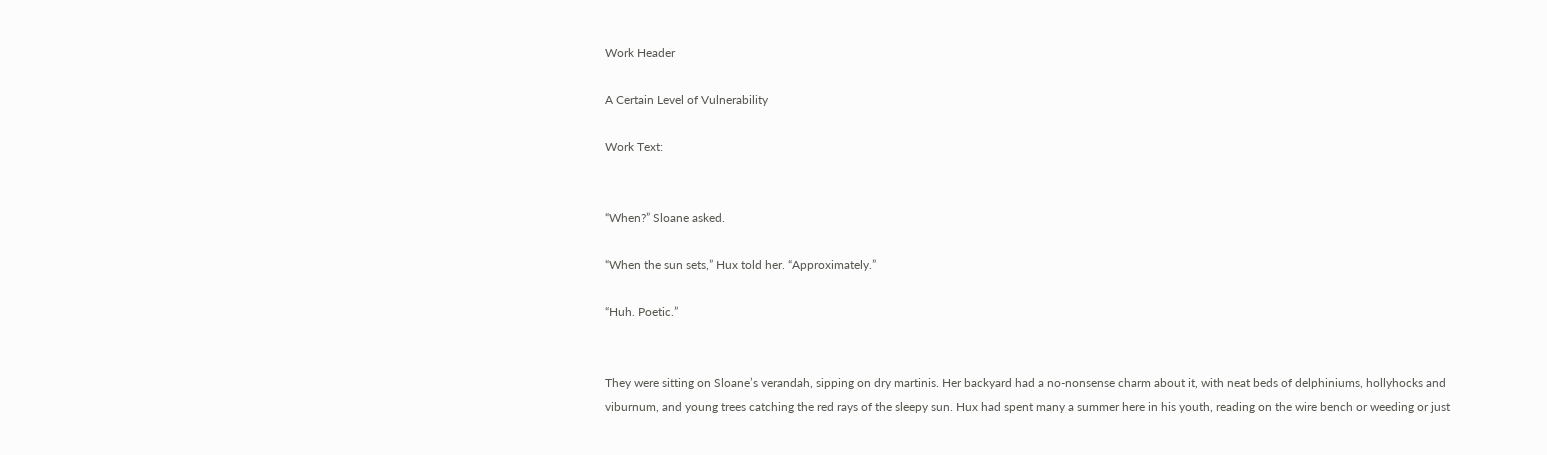Work Header

A Certain Level of Vulnerability

Work Text:


“When?” Sloane asked.

“When the sun sets,” Hux told her. “Approximately.”

“Huh. Poetic.”


They were sitting on Sloane’s verandah, sipping on dry martinis. Her backyard had a no-nonsense charm about it, with neat beds of delphiniums, hollyhocks and viburnum, and young trees catching the red rays of the sleepy sun. Hux had spent many a summer here in his youth, reading on the wire bench or weeding or just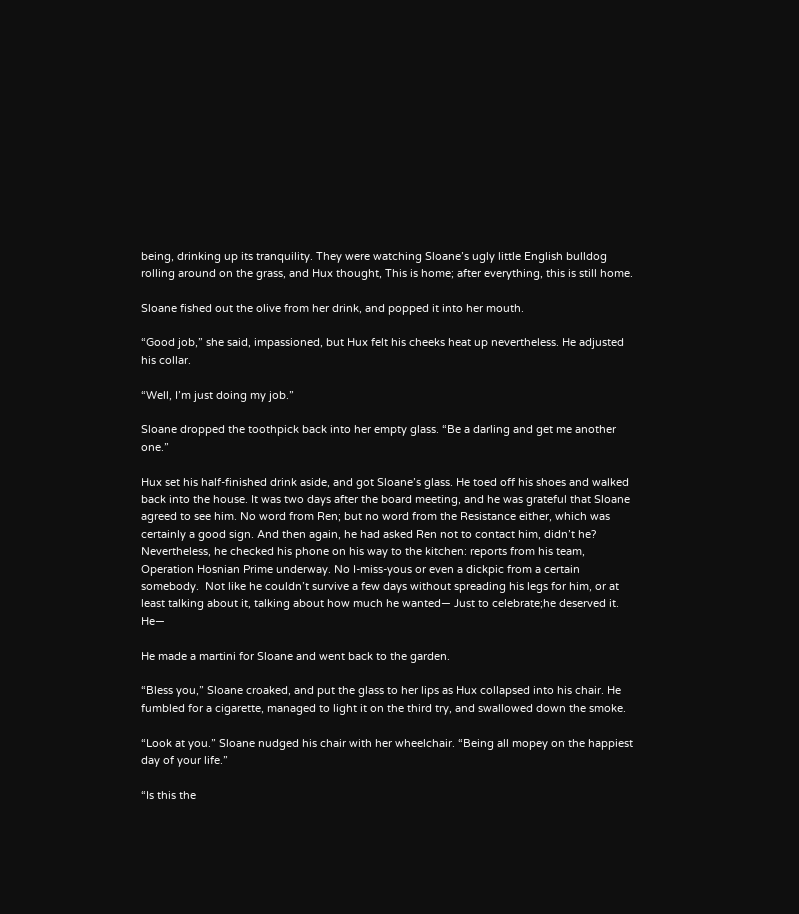being, drinking up its tranquility. They were watching Sloane’s ugly little English bulldog rolling around on the grass, and Hux thought, This is home; after everything, this is still home.

Sloane fished out the olive from her drink, and popped it into her mouth.

“Good job,” she said, impassioned, but Hux felt his cheeks heat up nevertheless. He adjusted his collar.

“Well, I’m just doing my job.”

Sloane dropped the toothpick back into her empty glass. “Be a darling and get me another one.”

Hux set his half-finished drink aside, and got Sloane’s glass. He toed off his shoes and walked back into the house. It was two days after the board meeting, and he was grateful that Sloane agreed to see him. No word from Ren; but no word from the Resistance either, which was certainly a good sign. And then again, he had asked Ren not to contact him, didn’t he? Nevertheless, he checked his phone on his way to the kitchen: reports from his team, Operation Hosnian Prime underway. No I-miss-yous or even a dickpic from a certain somebody.  Not like he couldn’t survive a few days without spreading his legs for him, or at least talking about it, talking about how much he wanted— Just to celebrate;he deserved it. He—

He made a martini for Sloane and went back to the garden.

“Bless you,” Sloane croaked, and put the glass to her lips as Hux collapsed into his chair. He fumbled for a cigarette, managed to light it on the third try, and swallowed down the smoke.

“Look at you.” Sloane nudged his chair with her wheelchair. “Being all mopey on the happiest day of your life.”

“Is this the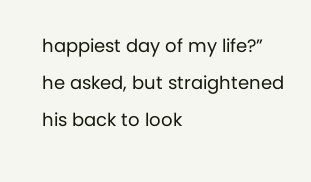happiest day of my life?” he asked, but straightened his back to look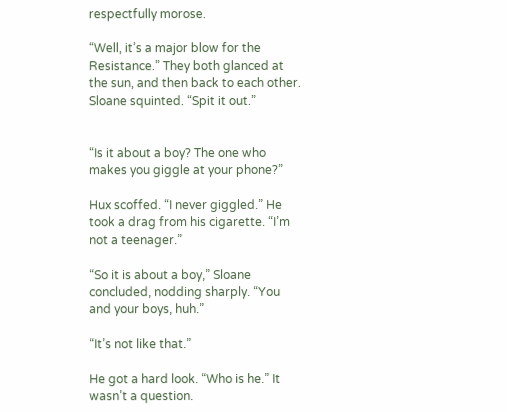respectfully morose.

“Well, it’s a major blow for the Resistance.” They both glanced at the sun, and then back to each other. Sloane squinted. “Spit it out.”


“Is it about a boy? The one who makes you giggle at your phone?”

Hux scoffed. “I never giggled.” He took a drag from his cigarette. “I’m not a teenager.”

“So it is about a boy,” Sloane concluded, nodding sharply. “You and your boys, huh.”

“It’s not like that.”

He got a hard look. “Who is he.” It wasn’t a question.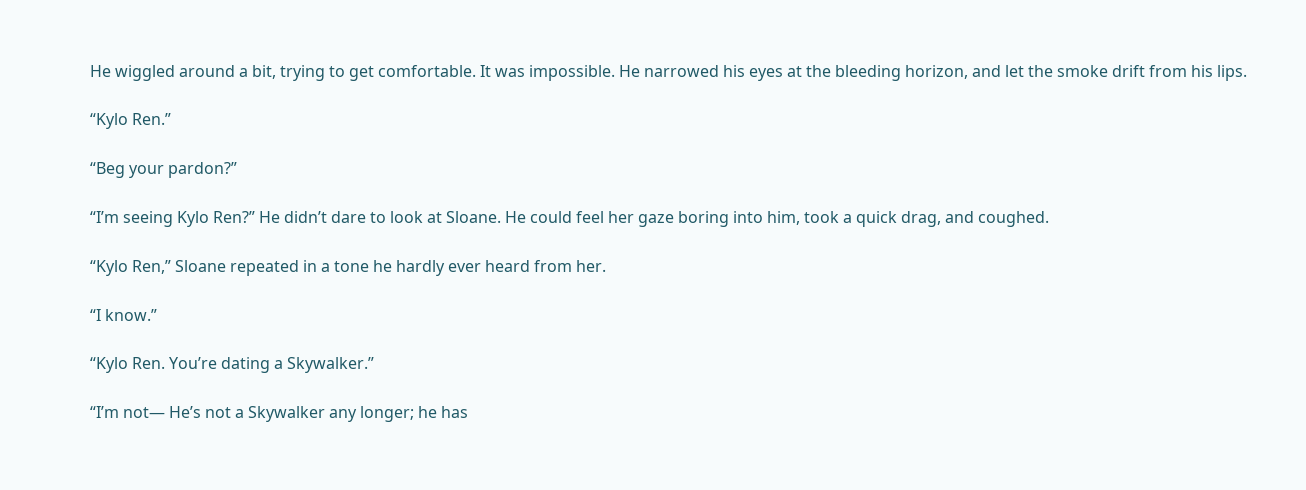He wiggled around a bit, trying to get comfortable. It was impossible. He narrowed his eyes at the bleeding horizon, and let the smoke drift from his lips.

“Kylo Ren.”

“Beg your pardon?”

“I’m seeing Kylo Ren?” He didn’t dare to look at Sloane. He could feel her gaze boring into him, took a quick drag, and coughed.

“Kylo Ren,” Sloane repeated in a tone he hardly ever heard from her.

“I know.”

“Kylo Ren. You’re dating a Skywalker.”

“I’m not— He’s not a Skywalker any longer; he has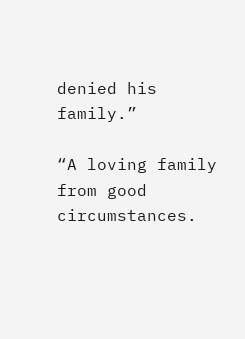denied his family.”

“A loving family from good circumstances.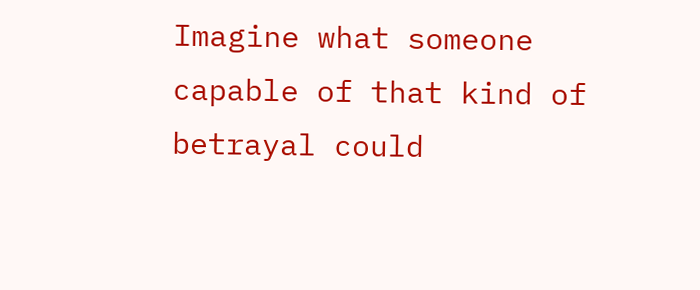Imagine what someone capable of that kind of betrayal could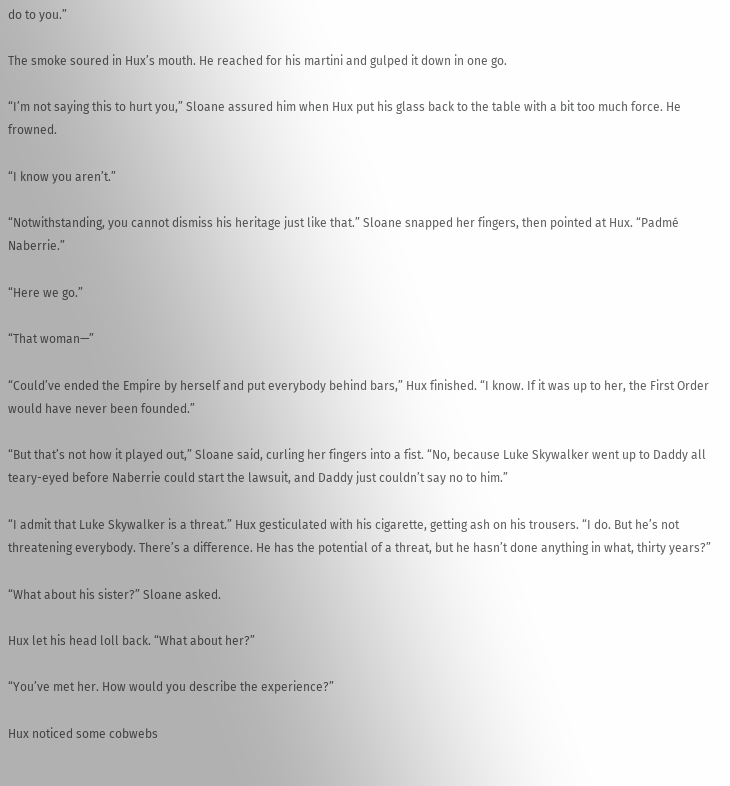do to you.”

The smoke soured in Hux’s mouth. He reached for his martini and gulped it down in one go.

“I’m not saying this to hurt you,” Sloane assured him when Hux put his glass back to the table with a bit too much force. He frowned.

“I know you aren’t.”

“Notwithstanding, you cannot dismiss his heritage just like that.” Sloane snapped her fingers, then pointed at Hux. “Padmé Naberrie.”

“Here we go.”

“That woman—”

“Could’ve ended the Empire by herself and put everybody behind bars,” Hux finished. “I know. If it was up to her, the First Order would have never been founded.”

“But that’s not how it played out,” Sloane said, curling her fingers into a fist. “No, because Luke Skywalker went up to Daddy all teary-eyed before Naberrie could start the lawsuit, and Daddy just couldn’t say no to him.”

“I admit that Luke Skywalker is a threat.” Hux gesticulated with his cigarette, getting ash on his trousers. “I do. But he’s not threatening everybody. There’s a difference. He has the potential of a threat, but he hasn’t done anything in what, thirty years?”

“What about his sister?” Sloane asked.

Hux let his head loll back. “What about her?”

“You’ve met her. How would you describe the experience?”

Hux noticed some cobwebs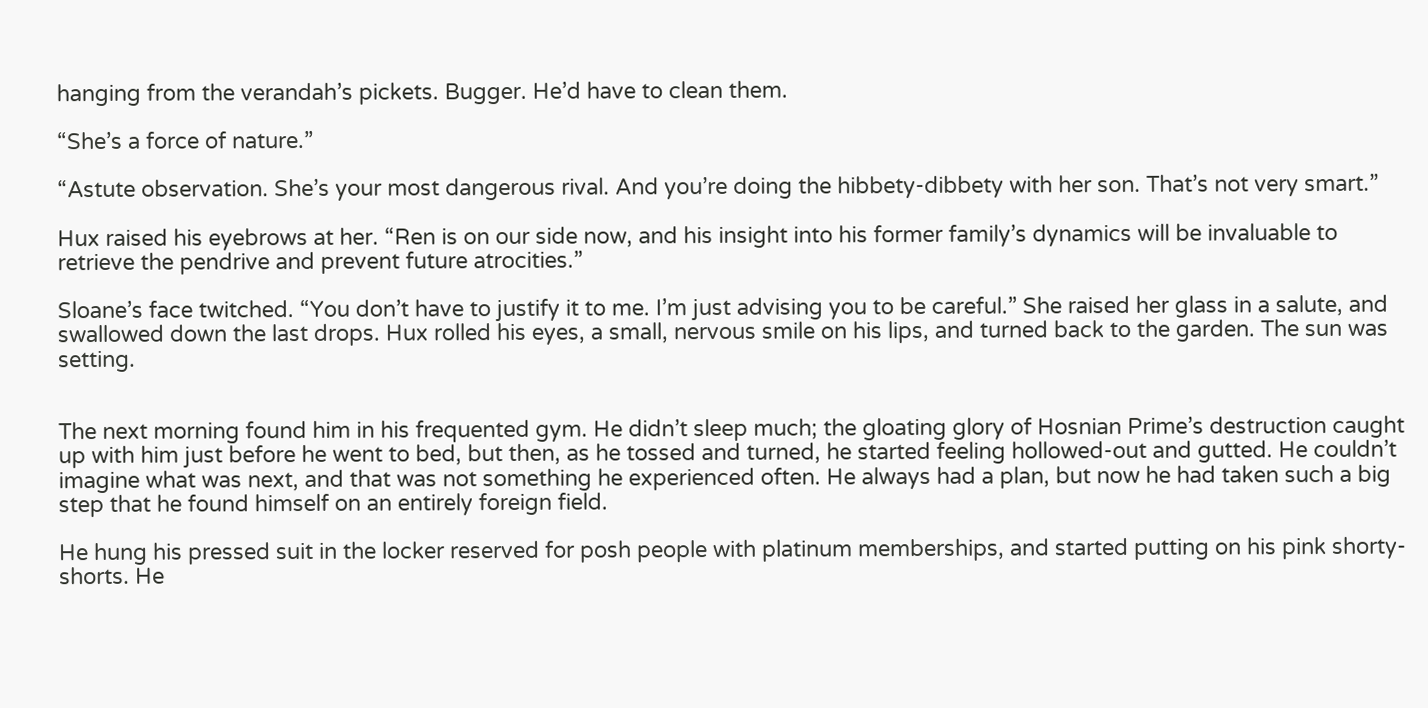hanging from the verandah’s pickets. Bugger. He’d have to clean them.

“She’s a force of nature.”

“Astute observation. She’s your most dangerous rival. And you’re doing the hibbety-dibbety with her son. That’s not very smart.”

Hux raised his eyebrows at her. “Ren is on our side now, and his insight into his former family’s dynamics will be invaluable to retrieve the pendrive and prevent future atrocities.”

Sloane’s face twitched. “You don’t have to justify it to me. I’m just advising you to be careful.” She raised her glass in a salute, and swallowed down the last drops. Hux rolled his eyes, a small, nervous smile on his lips, and turned back to the garden. The sun was setting.


The next morning found him in his frequented gym. He didn’t sleep much; the gloating glory of Hosnian Prime’s destruction caught up with him just before he went to bed, but then, as he tossed and turned, he started feeling hollowed-out and gutted. He couldn’t imagine what was next, and that was not something he experienced often. He always had a plan, but now he had taken such a big step that he found himself on an entirely foreign field.

He hung his pressed suit in the locker reserved for posh people with platinum memberships, and started putting on his pink shorty-shorts. He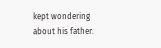kept wondering about his father.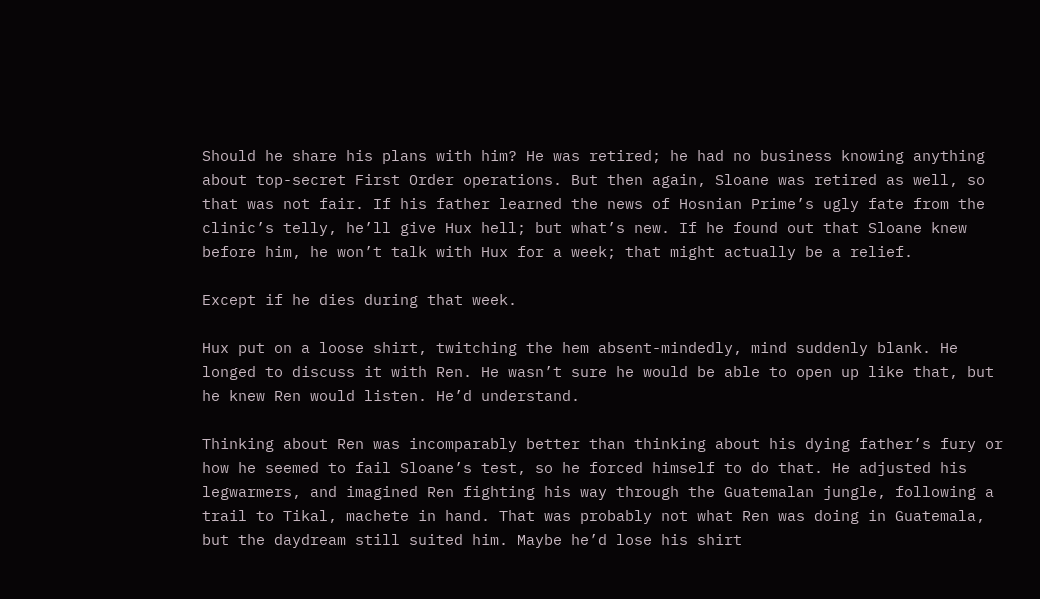Should he share his plans with him? He was retired; he had no business knowing anything about top-secret First Order operations. But then again, Sloane was retired as well, so that was not fair. If his father learned the news of Hosnian Prime’s ugly fate from the clinic’s telly, he’ll give Hux hell; but what’s new. If he found out that Sloane knew before him, he won’t talk with Hux for a week; that might actually be a relief.

Except if he dies during that week.

Hux put on a loose shirt, twitching the hem absent-mindedly, mind suddenly blank. He longed to discuss it with Ren. He wasn’t sure he would be able to open up like that, but he knew Ren would listen. He’d understand.

Thinking about Ren was incomparably better than thinking about his dying father’s fury or how he seemed to fail Sloane’s test, so he forced himself to do that. He adjusted his legwarmers, and imagined Ren fighting his way through the Guatemalan jungle, following a trail to Tikal, machete in hand. That was probably not what Ren was doing in Guatemala, but the daydream still suited him. Maybe he’d lose his shirt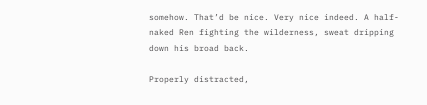somehow. That’d be nice. Very nice indeed. A half-naked Ren fighting the wilderness, sweat dripping down his broad back.

Properly distracted,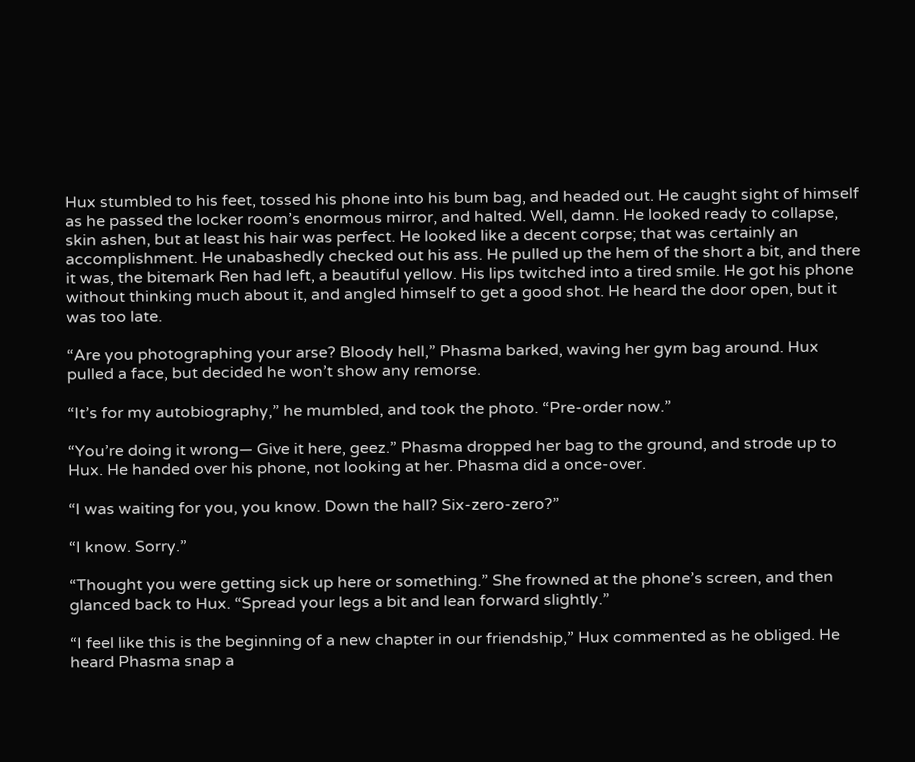Hux stumbled to his feet, tossed his phone into his bum bag, and headed out. He caught sight of himself as he passed the locker room’s enormous mirror, and halted. Well, damn. He looked ready to collapse, skin ashen, but at least his hair was perfect. He looked like a decent corpse; that was certainly an accomplishment. He unabashedly checked out his ass. He pulled up the hem of the short a bit, and there it was, the bitemark Ren had left, a beautiful yellow. His lips twitched into a tired smile. He got his phone without thinking much about it, and angled himself to get a good shot. He heard the door open, but it was too late.

“Are you photographing your arse? Bloody hell,” Phasma barked, waving her gym bag around. Hux pulled a face, but decided he won’t show any remorse.

“It’s for my autobiography,” he mumbled, and took the photo. “Pre-order now.”

“You’re doing it wrong— Give it here, geez.” Phasma dropped her bag to the ground, and strode up to Hux. He handed over his phone, not looking at her. Phasma did a once-over.

“I was waiting for you, you know. Down the hall? Six-zero-zero?”

“I know. Sorry.”

“Thought you were getting sick up here or something.” She frowned at the phone’s screen, and then glanced back to Hux. “Spread your legs a bit and lean forward slightly.”

“I feel like this is the beginning of a new chapter in our friendship,” Hux commented as he obliged. He heard Phasma snap a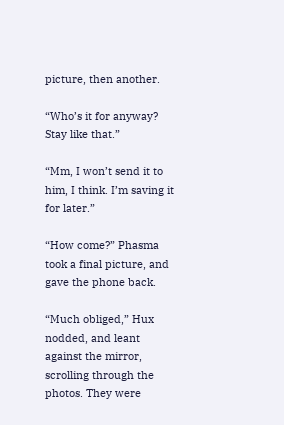picture, then another.

“Who’s it for anyway? Stay like that.”

“Mm, I won’t send it to him, I think. I’m saving it for later.”

“How come?” Phasma took a final picture, and gave the phone back.

“Much obliged,” Hux nodded, and leant against the mirror, scrolling through the photos. They were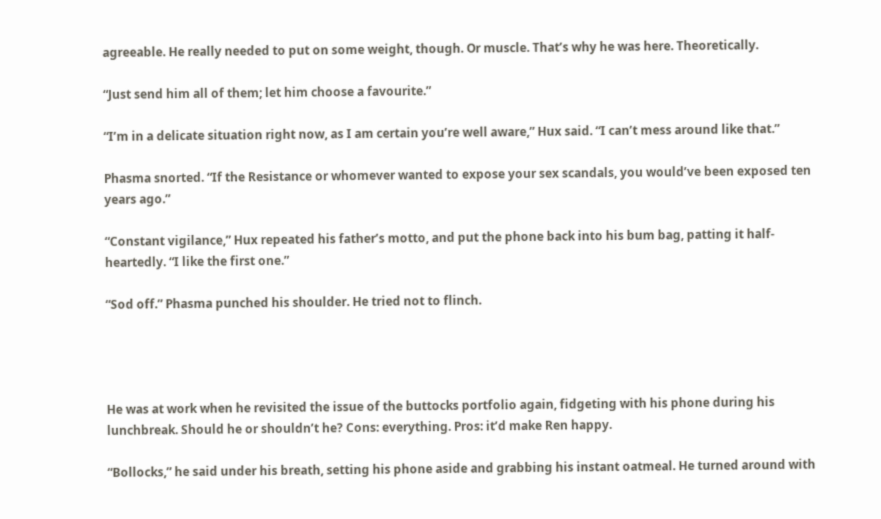agreeable. He really needed to put on some weight, though. Or muscle. That’s why he was here. Theoretically.

“Just send him all of them; let him choose a favourite.”

“I’m in a delicate situation right now, as I am certain you’re well aware,” Hux said. “I can’t mess around like that.”

Phasma snorted. “If the Resistance or whomever wanted to expose your sex scandals, you would’ve been exposed ten years ago.”

“Constant vigilance,” Hux repeated his father’s motto, and put the phone back into his bum bag, patting it half-heartedly. “I like the first one.”

“Sod off.” Phasma punched his shoulder. He tried not to flinch.




He was at work when he revisited the issue of the buttocks portfolio again, fidgeting with his phone during his lunchbreak. Should he or shouldn’t he? Cons: everything. Pros: it’d make Ren happy.

“Bollocks,” he said under his breath, setting his phone aside and grabbing his instant oatmeal. He turned around with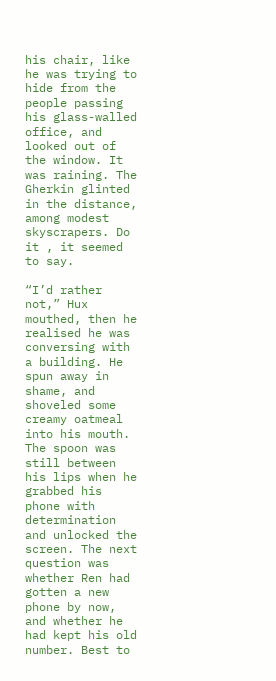his chair, like he was trying to hide from the people passing his glass-walled office, and looked out of the window. It was raining. The Gherkin glinted in the distance, among modest skyscrapers. Do it , it seemed to say.

“I’d rather not,” Hux mouthed, then he realised he was conversing with a building. He spun away in shame, and shoveled some creamy oatmeal into his mouth. The spoon was still between his lips when he grabbed his phone with determination and unlocked the screen. The next question was whether Ren had gotten a new phone by now, and whether he had kept his old number. Best to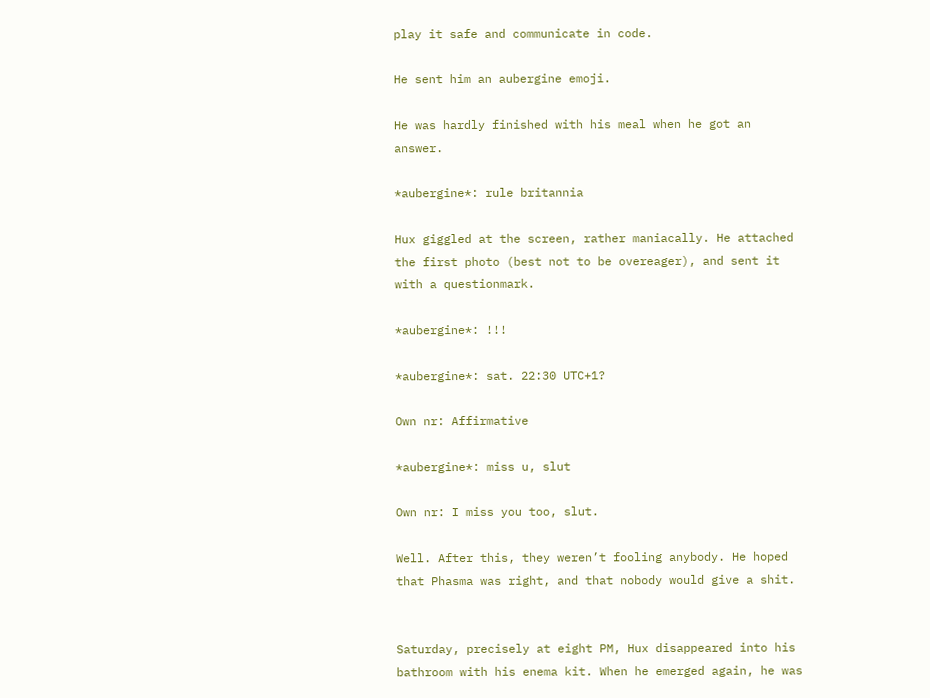play it safe and communicate in code.

He sent him an aubergine emoji.

He was hardly finished with his meal when he got an answer.

*aubergine*: rule britannia

Hux giggled at the screen, rather maniacally. He attached the first photo (best not to be overeager), and sent it with a questionmark.

*aubergine*: !!!

*aubergine*: sat. 22:30 UTC+1?

Own nr: Affirmative

*aubergine*: miss u, slut

Own nr: I miss you too, slut.

Well. After this, they weren’t fooling anybody. He hoped that Phasma was right, and that nobody would give a shit.


Saturday, precisely at eight PM, Hux disappeared into his bathroom with his enema kit. When he emerged again, he was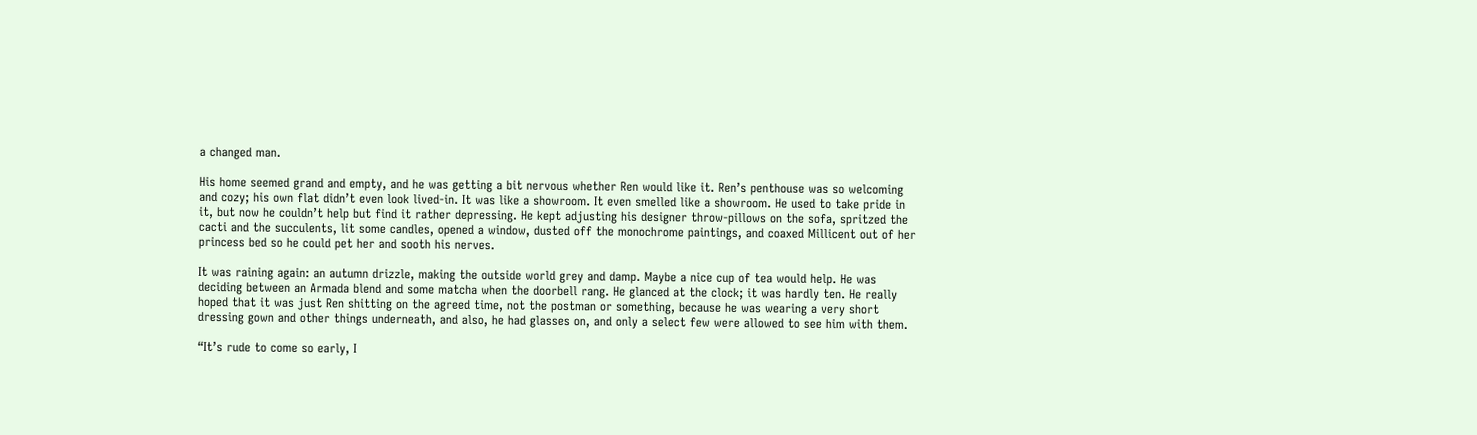a changed man.

His home seemed grand and empty, and he was getting a bit nervous whether Ren would like it. Ren’s penthouse was so welcoming and cozy; his own flat didn’t even look lived-in. It was like a showroom. It even smelled like a showroom. He used to take pride in it, but now he couldn’t help but find it rather depressing. He kept adjusting his designer throw-pillows on the sofa, spritzed the cacti and the succulents, lit some candles, opened a window, dusted off the monochrome paintings, and coaxed Millicent out of her princess bed so he could pet her and sooth his nerves.

It was raining again: an autumn drizzle, making the outside world grey and damp. Maybe a nice cup of tea would help. He was deciding between an Armada blend and some matcha when the doorbell rang. He glanced at the clock; it was hardly ten. He really hoped that it was just Ren shitting on the agreed time, not the postman or something, because he was wearing a very short dressing gown and other things underneath, and also, he had glasses on, and only a select few were allowed to see him with them.

“It’s rude to come so early, I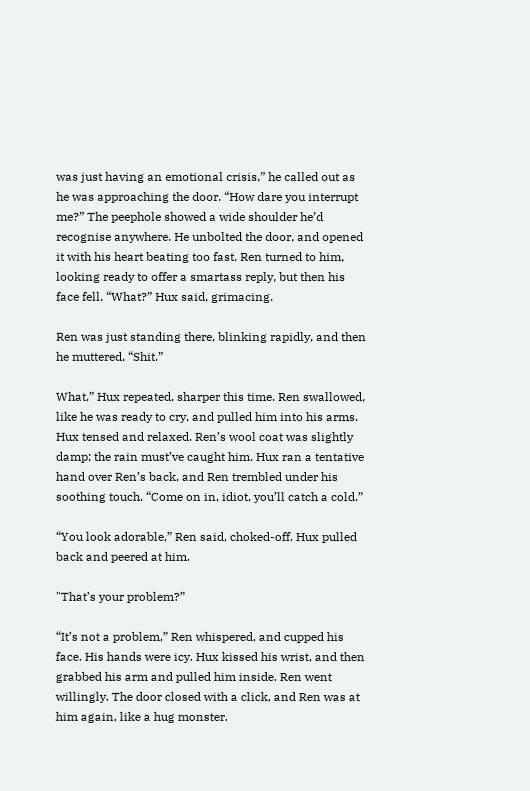was just having an emotional crisis,” he called out as he was approaching the door. “How dare you interrupt me?” The peephole showed a wide shoulder he’d recognise anywhere. He unbolted the door, and opened it with his heart beating too fast. Ren turned to him, looking ready to offer a smartass reply, but then his face fell. “What?” Hux said, grimacing.

Ren was just standing there, blinking rapidly, and then he muttered, “Shit.”

What,” Hux repeated, sharper this time. Ren swallowed, like he was ready to cry, and pulled him into his arms. Hux tensed and relaxed. Ren’s wool coat was slightly damp; the rain must’ve caught him. Hux ran a tentative hand over Ren’s back, and Ren trembled under his soothing touch. “Come on in, idiot, you’ll catch a cold.”

“You look adorable,” Ren said, choked-off. Hux pulled back and peered at him.

"That’s your problem?”

“It’s not a problem,” Ren whispered, and cupped his face. His hands were icy. Hux kissed his wrist, and then grabbed his arm and pulled him inside. Ren went willingly. The door closed with a click, and Ren was at him again, like a hug monster.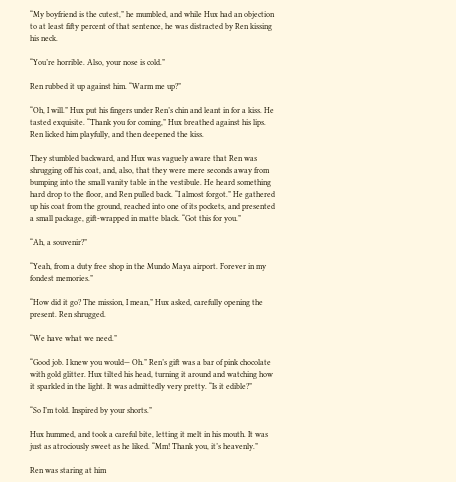“My boyfriend is the cutest,” he mumbled, and while Hux had an objection to at least fifty percent of that sentence, he was distracted by Ren kissing his neck.

“You’re horrible. Also, your nose is cold.”

Ren rubbed it up against him. “Warm me up?”

“Oh, I will.” Hux put his fingers under Ren’s chin and leant in for a kiss. He tasted exquisite. “Thank you for coming,” Hux breathed against his lips. Ren licked him playfully, and then deepened the kiss.

They stumbled backward, and Hux was vaguely aware that Ren was shrugging off his coat, and, also, that they were mere seconds away from bumping into the small vanity table in the vestibule. He heard something hard drop to the floor, and Ren pulled back. “I almost forgot.” He gathered up his coat from the ground, reached into one of its pockets, and presented a small package, gift-wrapped in matte black. “Got this for you.”

“Ah, a souvenir?”

“Yeah, from a duty free shop in the Mundo Maya airport. Forever in my fondest memories.”

“How did it go? The mission, I mean,” Hux asked, carefully opening the present. Ren shrugged.

“We have what we need.”

“Good job. I knew you would— Oh.” Ren’s gift was a bar of pink chocolate with gold glitter. Hux tilted his head, turning it around and watching how it sparkled in the light. It was admittedly very pretty. “Is it edible?”

“So I’m told. Inspired by your shorts.”

Hux hummed, and took a careful bite, letting it melt in his mouth. It was just as atrociously sweet as he liked. “Mm! Thank you, it’s heavenly.”

Ren was staring at him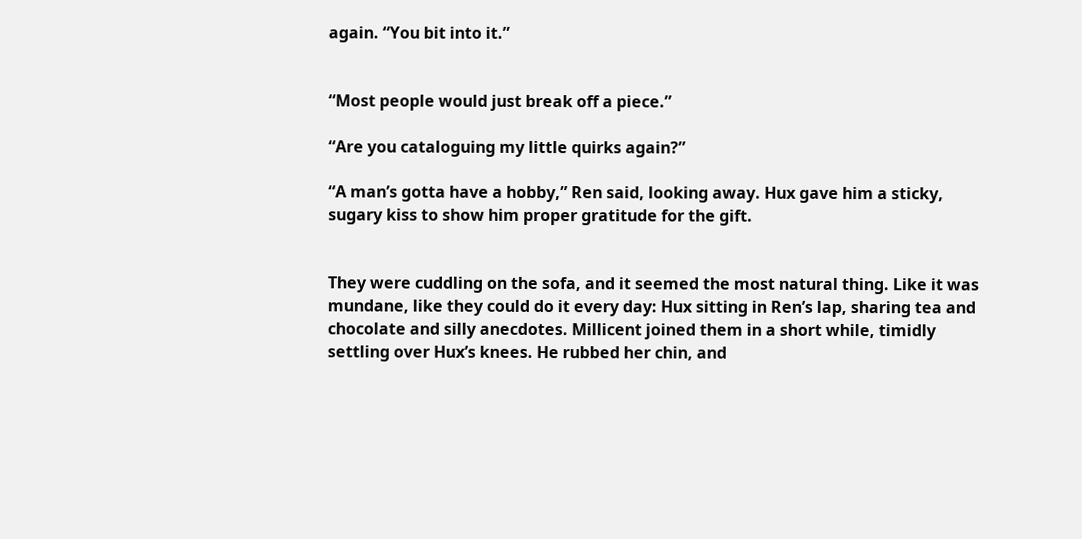again. “You bit into it.”


“Most people would just break off a piece.”

“Are you cataloguing my little quirks again?”

“A man’s gotta have a hobby,” Ren said, looking away. Hux gave him a sticky, sugary kiss to show him proper gratitude for the gift.


They were cuddling on the sofa, and it seemed the most natural thing. Like it was mundane, like they could do it every day: Hux sitting in Ren’s lap, sharing tea and chocolate and silly anecdotes. Millicent joined them in a short while, timidly settling over Hux’s knees. He rubbed her chin, and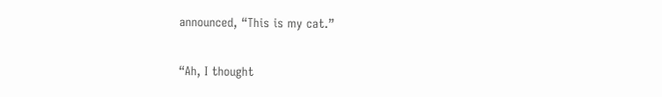announced, “This is my cat.”

“Ah, I thought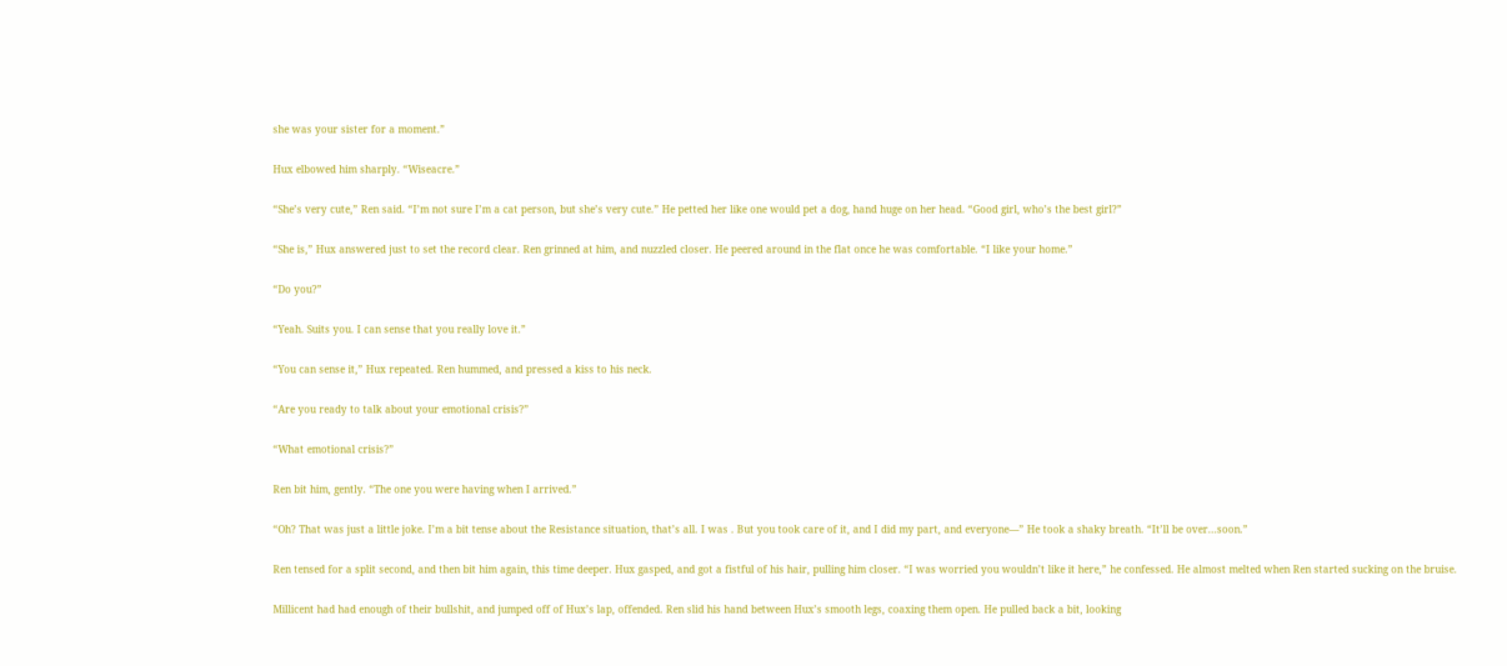she was your sister for a moment.”

Hux elbowed him sharply. “Wiseacre.”

“She’s very cute,” Ren said. “I’m not sure I’m a cat person, but she’s very cute.” He petted her like one would pet a dog, hand huge on her head. “Good girl, who’s the best girl?”

“She is,” Hux answered just to set the record clear. Ren grinned at him, and nuzzled closer. He peered around in the flat once he was comfortable. “I like your home.”

“Do you?”

“Yeah. Suits you. I can sense that you really love it.”

“You can sense it,” Hux repeated. Ren hummed, and pressed a kiss to his neck.

“Are you ready to talk about your emotional crisis?”

“What emotional crisis?”

Ren bit him, gently. “The one you were having when I arrived.”

“Oh? That was just a little joke. I’m a bit tense about the Resistance situation, that’s all. I was . But you took care of it, and I did my part, and everyone—” He took a shaky breath. “It’ll be over...soon.”

Ren tensed for a split second, and then bit him again, this time deeper. Hux gasped, and got a fistful of his hair, pulling him closer. “I was worried you wouldn’t like it here,” he confessed. He almost melted when Ren started sucking on the bruise.

Millicent had had enough of their bullshit, and jumped off of Hux’s lap, offended. Ren slid his hand between Hux’s smooth legs, coaxing them open. He pulled back a bit, looking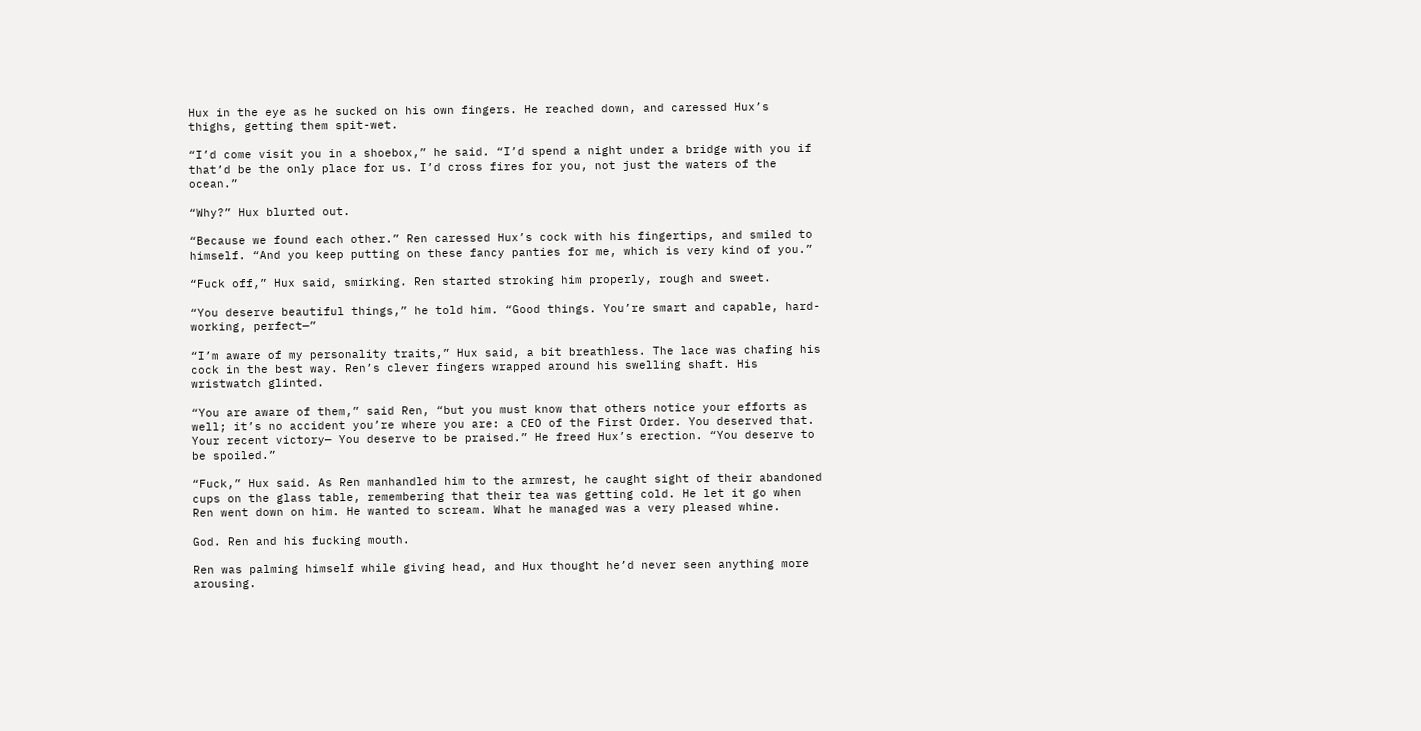Hux in the eye as he sucked on his own fingers. He reached down, and caressed Hux’s thighs, getting them spit-wet.

“I’d come visit you in a shoebox,” he said. “I’d spend a night under a bridge with you if that’d be the only place for us. I’d cross fires for you, not just the waters of the ocean.”

“Why?” Hux blurted out.

“Because we found each other.” Ren caressed Hux’s cock with his fingertips, and smiled to himself. “And you keep putting on these fancy panties for me, which is very kind of you.”

“Fuck off,” Hux said, smirking. Ren started stroking him properly, rough and sweet.

“You deserve beautiful things,” he told him. “Good things. You’re smart and capable, hard-working, perfect—”

“I’m aware of my personality traits,” Hux said, a bit breathless. The lace was chafing his cock in the best way. Ren’s clever fingers wrapped around his swelling shaft. His wristwatch glinted.

“You are aware of them,” said Ren, “but you must know that others notice your efforts as well; it’s no accident you’re where you are: a CEO of the First Order. You deserved that. Your recent victory— You deserve to be praised.” He freed Hux’s erection. “You deserve to be spoiled.”

“Fuck,” Hux said. As Ren manhandled him to the armrest, he caught sight of their abandoned cups on the glass table, remembering that their tea was getting cold. He let it go when Ren went down on him. He wanted to scream. What he managed was a very pleased whine.

God. Ren and his fucking mouth.

Ren was palming himself while giving head, and Hux thought he’d never seen anything more arousing.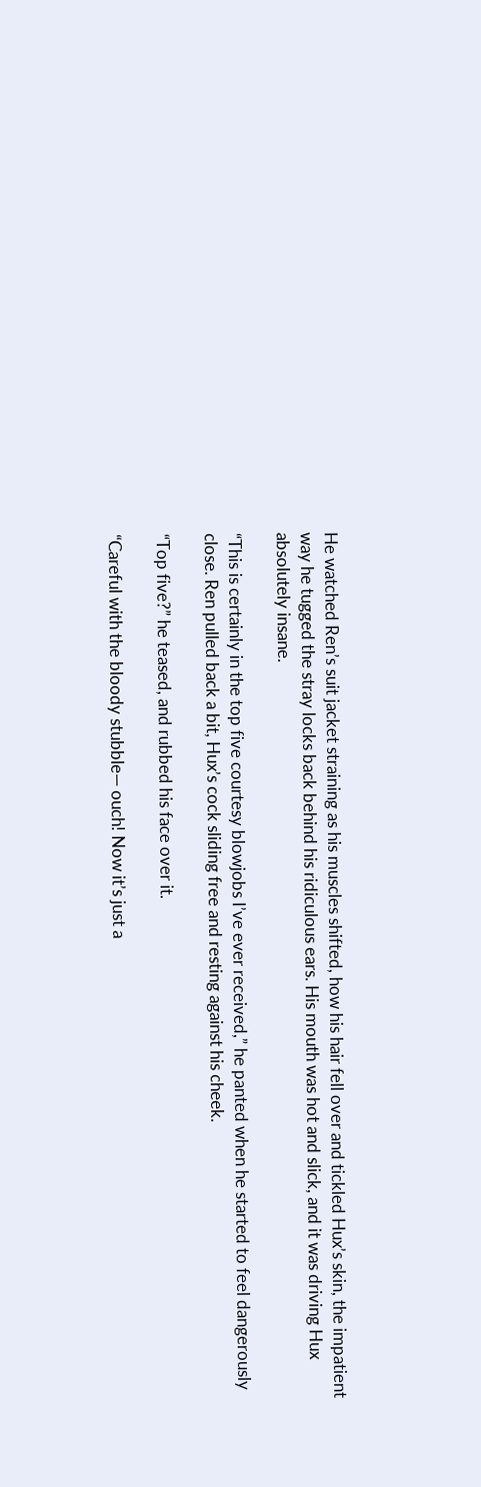He watched Ren’s suit jacket straining as his muscles shifted, how his hair fell over and tickled Hux’s skin, the impatient way he tugged the stray locks back behind his ridiculous ears. His mouth was hot and slick, and it was driving Hux absolutely insane.

“This is certainly in the top five courtesy blowjobs I’ve ever received,” he panted when he started to feel dangerously close. Ren pulled back a bit, Hux’s cock sliding free and resting against his cheek.

“Top five?” he teased, and rubbed his face over it.

“Careful with the bloody stubble— ouch! Now it’s just a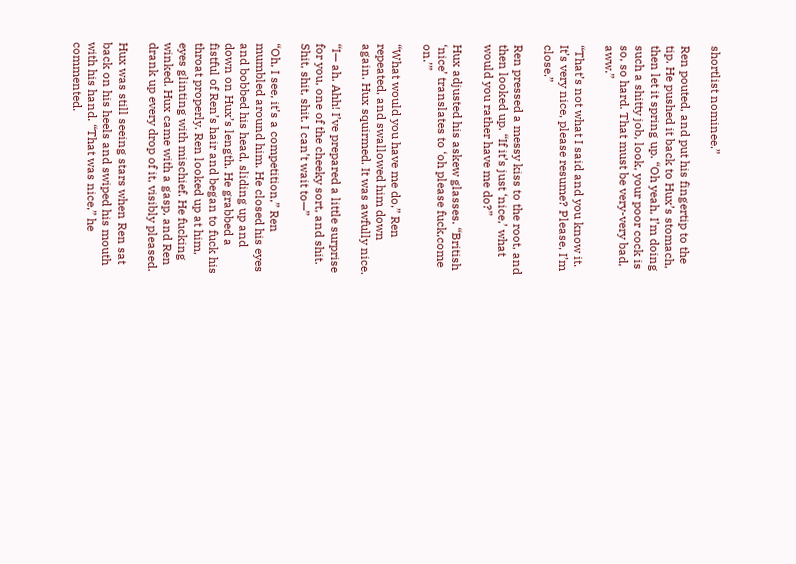shortlist nominee.”

Ren pouted, and put his fingertip to the tip. He pushed it back to Hux’s stomach, then let it spring up. “Oh yeah, I’m doing such a shitty job, look, your poor cock is so, so hard. That must be very-very bad, aww.”

“That’s not what I said and you know it. It’s very nice, please resume? Please, I’m close.”

Ren pressed a messy kiss to the root, and then looked up. “If it’s just ‘nice,’ what would you rather have me do?”

Hux adjusted his askew glasses. “British ‘nice’ translates to ‘oh please fuck,come on.’”

“What would you have me do,” Ren repeated, and swallowed him down again. Hux squirmed. It was awfully nice.

“I— ah. Ahh! I’ve prepared a little surprise for you, one of the cheeky sort, and shit. Shit, shit, shit. I can’t wait to—”

“Oh, I see, it’s a competition,” Ren mumbled around him. He closed his eyes and bobbed his head, sliding up and down on Hux’s length. He grabbed a fistful of Ren’s hair and began to fuck his throat properly. Ren looked up at him, eyes glinting with mischief. He fucking winked. Hux came with a gasp, and Ren drank up every drop of it, visibly pleased.

Hux was still seeing stars when Ren sat back on his heels and swiped his mouth with his hand. “That was nice,” he commented.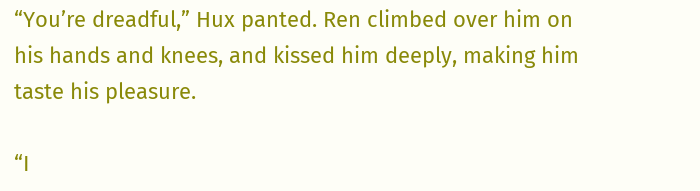“You’re dreadful,” Hux panted. Ren climbed over him on his hands and knees, and kissed him deeply, making him taste his pleasure.

“I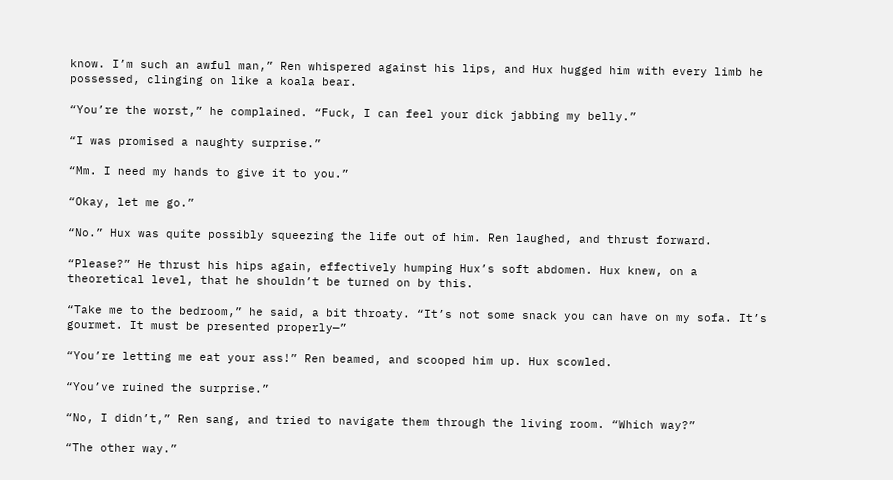know. I’m such an awful man,” Ren whispered against his lips, and Hux hugged him with every limb he possessed, clinging on like a koala bear.

“You’re the worst,” he complained. “Fuck, I can feel your dick jabbing my belly.”

“I was promised a naughty surprise.”

“Mm. I need my hands to give it to you.”

“Okay, let me go.”

“No.” Hux was quite possibly squeezing the life out of him. Ren laughed, and thrust forward.

“Please?” He thrust his hips again, effectively humping Hux’s soft abdomen. Hux knew, on a theoretical level, that he shouldn’t be turned on by this.

“Take me to the bedroom,” he said, a bit throaty. “It’s not some snack you can have on my sofa. It’s gourmet. It must be presented properly—”

“You’re letting me eat your ass!” Ren beamed, and scooped him up. Hux scowled.

“You’ve ruined the surprise.”

“No, I didn’t,” Ren sang, and tried to navigate them through the living room. “Which way?”

“The other way.”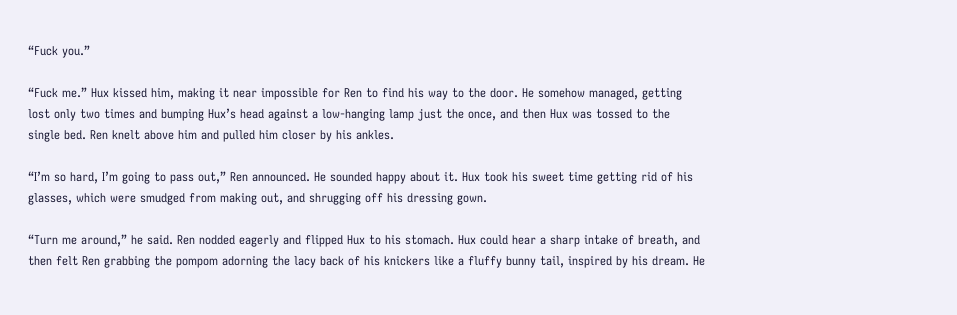“Fuck you.”

“Fuck me.” Hux kissed him, making it near impossible for Ren to find his way to the door. He somehow managed, getting lost only two times and bumping Hux’s head against a low-hanging lamp just the once, and then Hux was tossed to the single bed. Ren knelt above him and pulled him closer by his ankles.

“I’m so hard, I’m going to pass out,” Ren announced. He sounded happy about it. Hux took his sweet time getting rid of his glasses, which were smudged from making out, and shrugging off his dressing gown.

“Turn me around,” he said. Ren nodded eagerly and flipped Hux to his stomach. Hux could hear a sharp intake of breath, and then felt Ren grabbing the pompom adorning the lacy back of his knickers like a fluffy bunny tail, inspired by his dream. He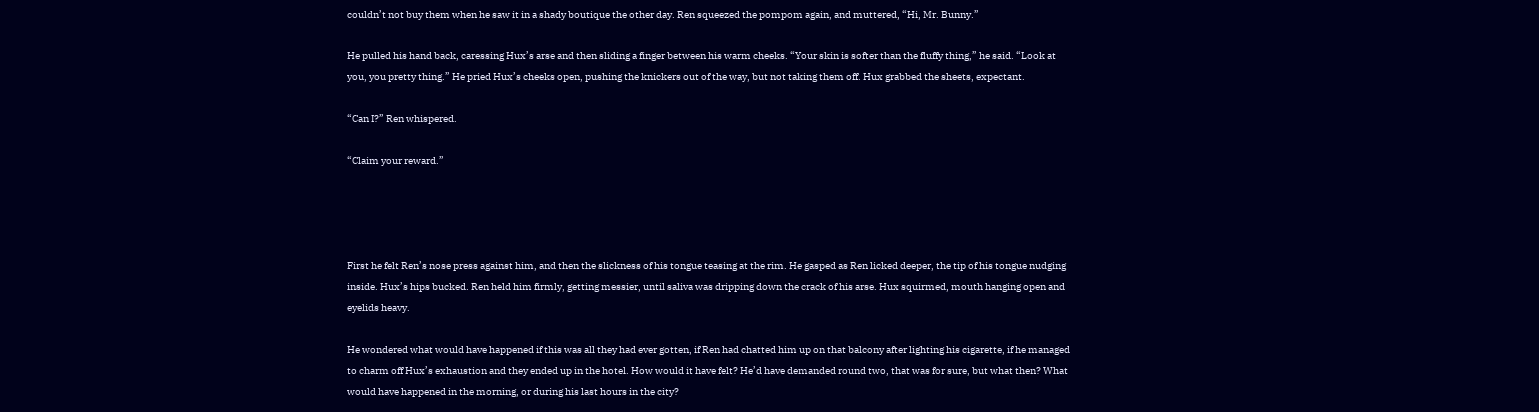couldn’t not buy them when he saw it in a shady boutique the other day. Ren squeezed the pompom again, and muttered, “Hi, Mr. Bunny.”

He pulled his hand back, caressing Hux’s arse and then sliding a finger between his warm cheeks. “Your skin is softer than the fluffy thing,” he said. “Look at you, you pretty thing.” He pried Hux’s cheeks open, pushing the knickers out of the way, but not taking them off. Hux grabbed the sheets, expectant.

“Can I?” Ren whispered.

“Claim your reward.”




First he felt Ren’s nose press against him, and then the slickness of his tongue teasing at the rim. He gasped as Ren licked deeper, the tip of his tongue nudging inside. Hux’s hips bucked. Ren held him firmly, getting messier, until saliva was dripping down the crack of his arse. Hux squirmed, mouth hanging open and eyelids heavy.

He wondered what would have happened if this was all they had ever gotten, if Ren had chatted him up on that balcony after lighting his cigarette, if he managed to charm off Hux’s exhaustion and they ended up in the hotel. How would it have felt? He’d have demanded round two, that was for sure, but what then? What would have happened in the morning, or during his last hours in the city?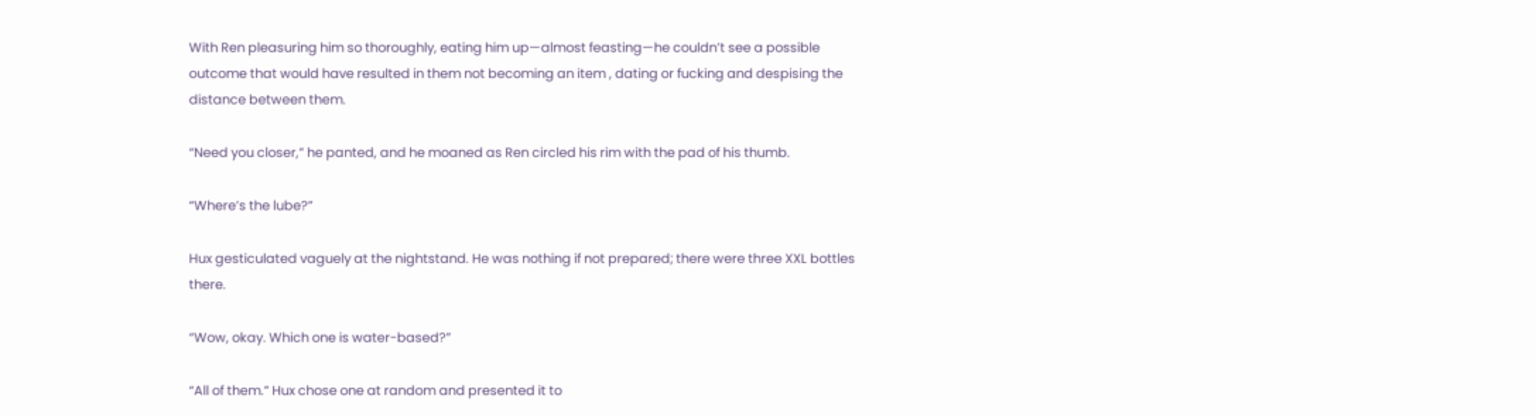With Ren pleasuring him so thoroughly, eating him up—almost feasting—he couldn’t see a possible outcome that would have resulted in them not becoming an item , dating or fucking and despising the distance between them.

“Need you closer,” he panted, and he moaned as Ren circled his rim with the pad of his thumb.

“Where’s the lube?”

Hux gesticulated vaguely at the nightstand. He was nothing if not prepared; there were three XXL bottles there.

“Wow, okay. Which one is water-based?”

“All of them.” Hux chose one at random and presented it to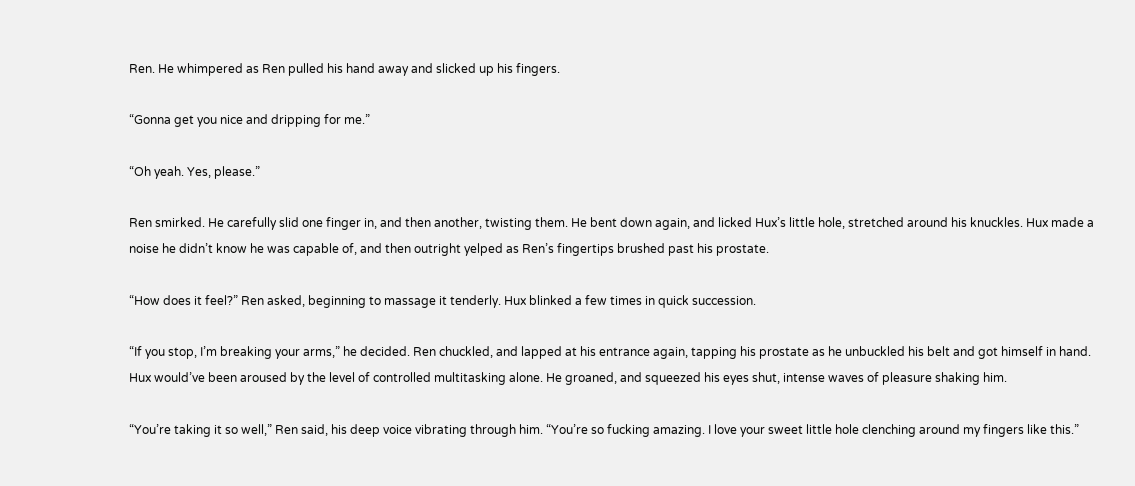Ren. He whimpered as Ren pulled his hand away and slicked up his fingers.

“Gonna get you nice and dripping for me.”

“Oh yeah. Yes, please.”

Ren smirked. He carefully slid one finger in, and then another, twisting them. He bent down again, and licked Hux’s little hole, stretched around his knuckles. Hux made a noise he didn’t know he was capable of, and then outright yelped as Ren’s fingertips brushed past his prostate.

“How does it feel?” Ren asked, beginning to massage it tenderly. Hux blinked a few times in quick succession.

“If you stop, I’m breaking your arms,” he decided. Ren chuckled, and lapped at his entrance again, tapping his prostate as he unbuckled his belt and got himself in hand. Hux would’ve been aroused by the level of controlled multitasking alone. He groaned, and squeezed his eyes shut, intense waves of pleasure shaking him.

“You’re taking it so well,” Ren said, his deep voice vibrating through him. “You’re so fucking amazing. I love your sweet little hole clenching around my fingers like this.”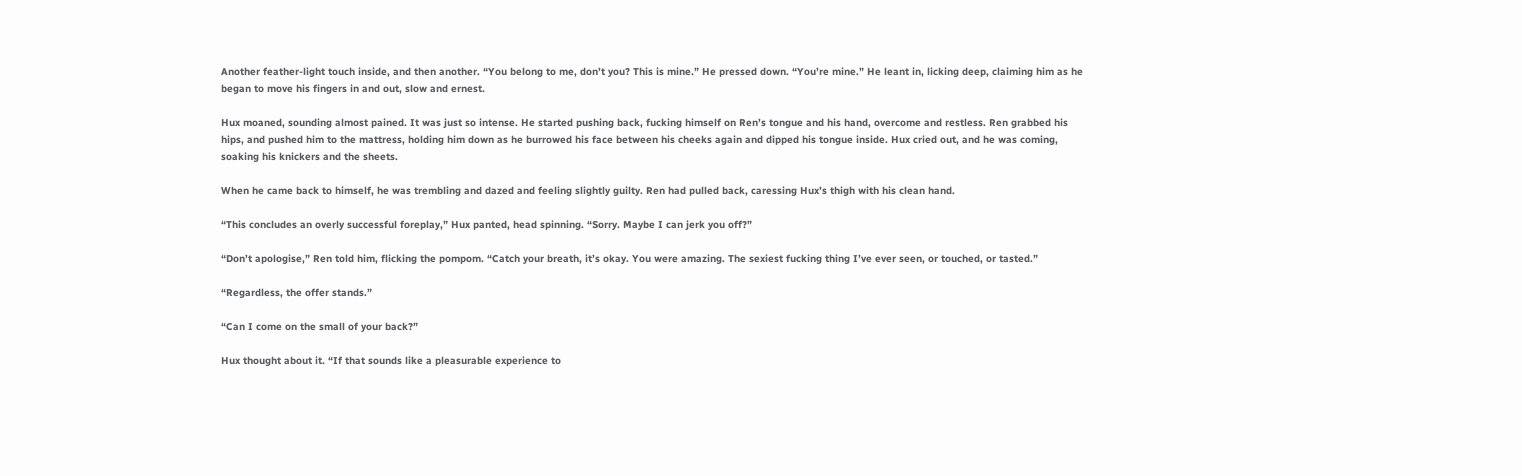Another feather-light touch inside, and then another. “You belong to me, don’t you? This is mine.” He pressed down. “You’re mine.” He leant in, licking deep, claiming him as he began to move his fingers in and out, slow and ernest.

Hux moaned, sounding almost pained. It was just so intense. He started pushing back, fucking himself on Ren’s tongue and his hand, overcome and restless. Ren grabbed his hips, and pushed him to the mattress, holding him down as he burrowed his face between his cheeks again and dipped his tongue inside. Hux cried out, and he was coming, soaking his knickers and the sheets.

When he came back to himself, he was trembling and dazed and feeling slightly guilty. Ren had pulled back, caressing Hux’s thigh with his clean hand.

“This concludes an overly successful foreplay,” Hux panted, head spinning. “Sorry. Maybe I can jerk you off?”

“Don’t apologise,” Ren told him, flicking the pompom. “Catch your breath, it’s okay. You were amazing. The sexiest fucking thing I’ve ever seen, or touched, or tasted.”

“Regardless, the offer stands.”

“Can I come on the small of your back?”

Hux thought about it. “If that sounds like a pleasurable experience to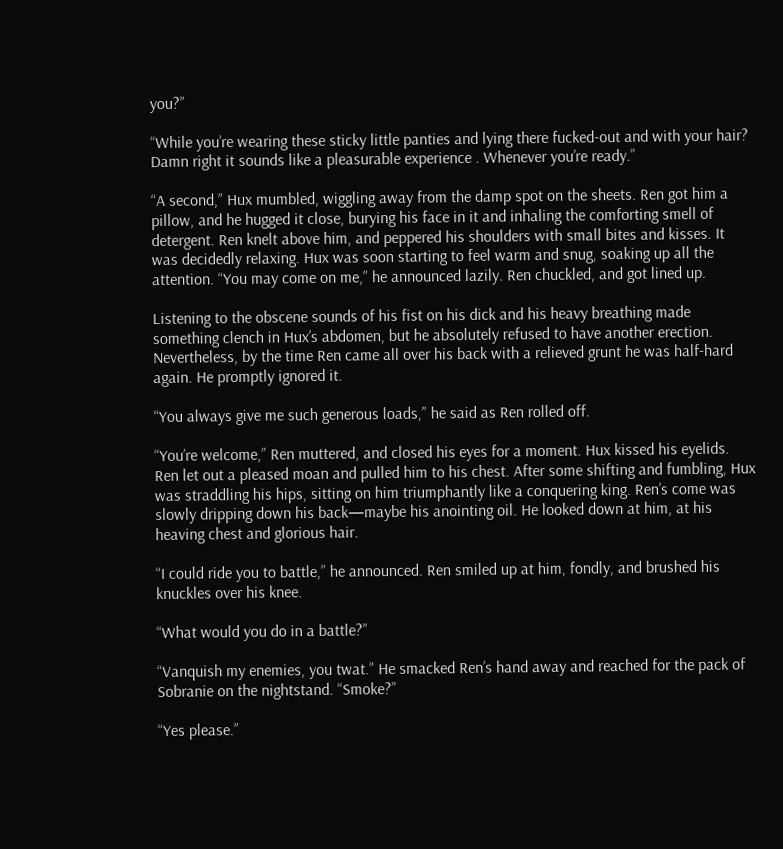you?”

“While you’re wearing these sticky little panties and lying there fucked-out and with your hair? Damn right it sounds like a pleasurable experience . Whenever you’re ready.”

“A second,” Hux mumbled, wiggling away from the damp spot on the sheets. Ren got him a pillow, and he hugged it close, burying his face in it and inhaling the comforting smell of detergent. Ren knelt above him, and peppered his shoulders with small bites and kisses. It was decidedly relaxing. Hux was soon starting to feel warm and snug, soaking up all the attention. “You may come on me,” he announced lazily. Ren chuckled, and got lined up.

Listening to the obscene sounds of his fist on his dick and his heavy breathing made something clench in Hux’s abdomen, but he absolutely refused to have another erection. Nevertheless, by the time Ren came all over his back with a relieved grunt he was half-hard again. He promptly ignored it.

“You always give me such generous loads,” he said as Ren rolled off.

“You’re welcome,” Ren muttered, and closed his eyes for a moment. Hux kissed his eyelids. Ren let out a pleased moan and pulled him to his chest. After some shifting and fumbling, Hux was straddling his hips, sitting on him triumphantly like a conquering king. Ren’s come was slowly dripping down his back—maybe his anointing oil. He looked down at him, at his heaving chest and glorious hair.

“I could ride you to battle,” he announced. Ren smiled up at him, fondly, and brushed his knuckles over his knee.

“What would you do in a battle?”

“Vanquish my enemies, you twat.” He smacked Ren’s hand away and reached for the pack of Sobranie on the nightstand. “Smoke?”

“Yes please.”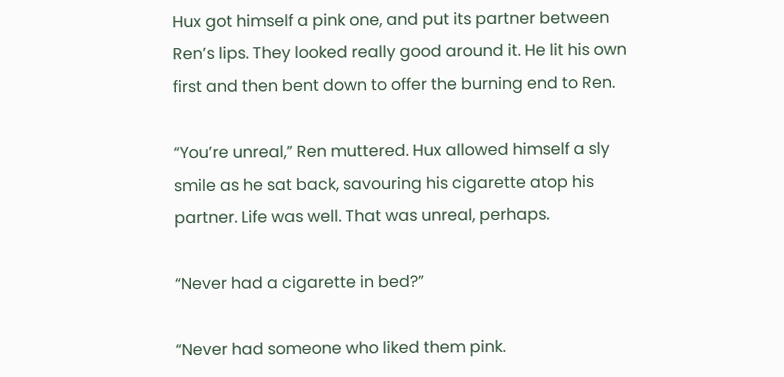Hux got himself a pink one, and put its partner between Ren’s lips. They looked really good around it. He lit his own first and then bent down to offer the burning end to Ren.

“You’re unreal,” Ren muttered. Hux allowed himself a sly smile as he sat back, savouring his cigarette atop his partner. Life was well. That was unreal, perhaps.

“Never had a cigarette in bed?”

“Never had someone who liked them pink.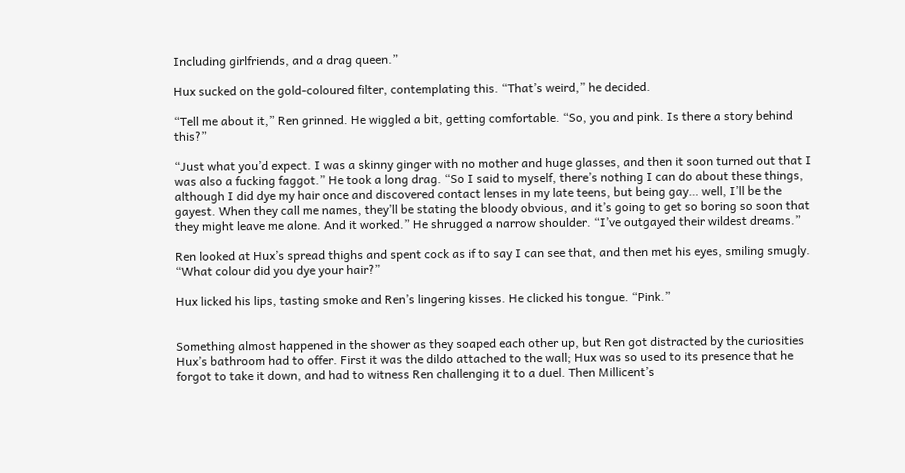Including girlfriends, and a drag queen.”

Hux sucked on the gold-coloured filter, contemplating this. “That’s weird,” he decided.

“Tell me about it,” Ren grinned. He wiggled a bit, getting comfortable. “So, you and pink. Is there a story behind this?”

“Just what you’d expect. I was a skinny ginger with no mother and huge glasses, and then it soon turned out that I was also a fucking faggot.” He took a long drag. “So I said to myself, there’s nothing I can do about these things, although I did dye my hair once and discovered contact lenses in my late teens, but being gay… well, I’ll be the gayest. When they call me names, they’ll be stating the bloody obvious, and it’s going to get so boring so soon that they might leave me alone. And it worked.” He shrugged a narrow shoulder. “I’ve outgayed their wildest dreams.”

Ren looked at Hux’s spread thighs and spent cock as if to say I can see that, and then met his eyes, smiling smugly. “What colour did you dye your hair?”

Hux licked his lips, tasting smoke and Ren’s lingering kisses. He clicked his tongue. “Pink.”


Something almost happened in the shower as they soaped each other up, but Ren got distracted by the curiosities Hux’s bathroom had to offer. First it was the dildo attached to the wall; Hux was so used to its presence that he forgot to take it down, and had to witness Ren challenging it to a duel. Then Millicent’s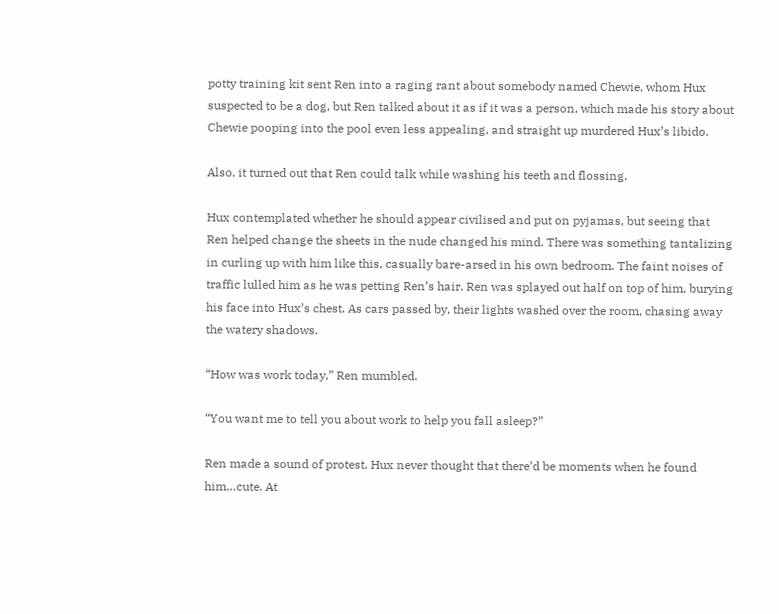potty training kit sent Ren into a raging rant about somebody named Chewie, whom Hux suspected to be a dog, but Ren talked about it as if it was a person, which made his story about Chewie pooping into the pool even less appealing, and straight up murdered Hux’s libido.

Also, it turned out that Ren could talk while washing his teeth and flossing.

Hux contemplated whether he should appear civilised and put on pyjamas, but seeing that Ren helped change the sheets in the nude changed his mind. There was something tantalizing in curling up with him like this, casually bare-arsed in his own bedroom. The faint noises of traffic lulled him as he was petting Ren’s hair. Ren was splayed out half on top of him, burying his face into Hux’s chest. As cars passed by, their lights washed over the room, chasing away the watery shadows.

“How was work today,” Ren mumbled.

“You want me to tell you about work to help you fall asleep?”

Ren made a sound of protest. Hux never thought that there’d be moments when he found him…cute. At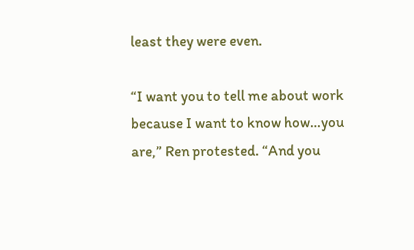least they were even.

“I want you to tell me about work because I want to know how…you are,” Ren protested. “And you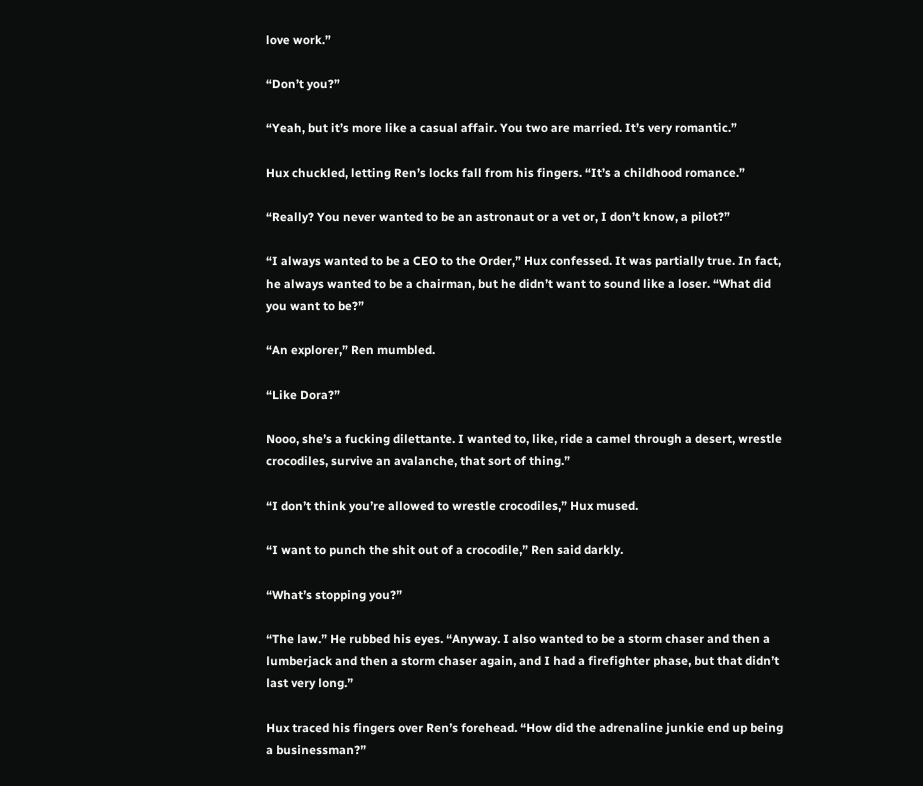love work.”

“Don’t you?”

“Yeah, but it’s more like a casual affair. You two are married. It’s very romantic.”

Hux chuckled, letting Ren’s locks fall from his fingers. “It’s a childhood romance.”

“Really? You never wanted to be an astronaut or a vet or, I don’t know, a pilot?”

“I always wanted to be a CEO to the Order,” Hux confessed. It was partially true. In fact, he always wanted to be a chairman, but he didn’t want to sound like a loser. “What did you want to be?”

“An explorer,” Ren mumbled.

“Like Dora?”

Nooo, she’s a fucking dilettante. I wanted to, like, ride a camel through a desert, wrestle crocodiles, survive an avalanche, that sort of thing.”

“I don’t think you’re allowed to wrestle crocodiles,” Hux mused.

“I want to punch the shit out of a crocodile,” Ren said darkly.

“What’s stopping you?”

“The law.” He rubbed his eyes. “Anyway. I also wanted to be a storm chaser and then a lumberjack and then a storm chaser again, and I had a firefighter phase, but that didn’t last very long.”

Hux traced his fingers over Ren’s forehead. “How did the adrenaline junkie end up being a businessman?”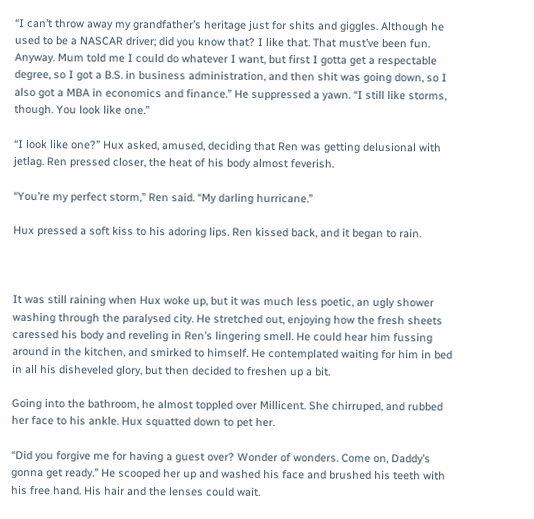“I can’t throw away my grandfather’s heritage just for shits and giggles. Although he used to be a NASCAR driver; did you know that? I like that. That must’ve been fun. Anyway. Mum told me I could do whatever I want, but first I gotta get a respectable degree, so I got a B.S. in business administration, and then shit was going down, so I also got a MBA in economics and finance.” He suppressed a yawn. “I still like storms, though. You look like one.”

“I look like one?” Hux asked, amused, deciding that Ren was getting delusional with jetlag. Ren pressed closer, the heat of his body almost feverish.

“You’re my perfect storm,” Ren said. “My darling hurricane.”

Hux pressed a soft kiss to his adoring lips. Ren kissed back, and it began to rain.



It was still raining when Hux woke up, but it was much less poetic, an ugly shower washing through the paralysed city. He stretched out, enjoying how the fresh sheets caressed his body and reveling in Ren’s lingering smell. He could hear him fussing around in the kitchen, and smirked to himself. He contemplated waiting for him in bed in all his disheveled glory, but then decided to freshen up a bit.

Going into the bathroom, he almost toppled over Millicent. She chirruped, and rubbed her face to his ankle. Hux squatted down to pet her.

“Did you forgive me for having a guest over? Wonder of wonders. Come on, Daddy’s gonna get ready.” He scooped her up and washed his face and brushed his teeth with his free hand. His hair and the lenses could wait.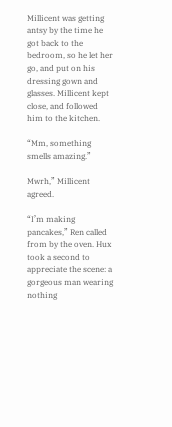Millicent was getting antsy by the time he got back to the bedroom, so he let her go, and put on his dressing gown and glasses. Millicent kept close, and followed him to the kitchen.

“Mm, something smells amazing.”

Mwrh,” Millicent agreed.

“I’m making pancakes,” Ren called from by the oven. Hux took a second to appreciate the scene: a gorgeous man wearing nothing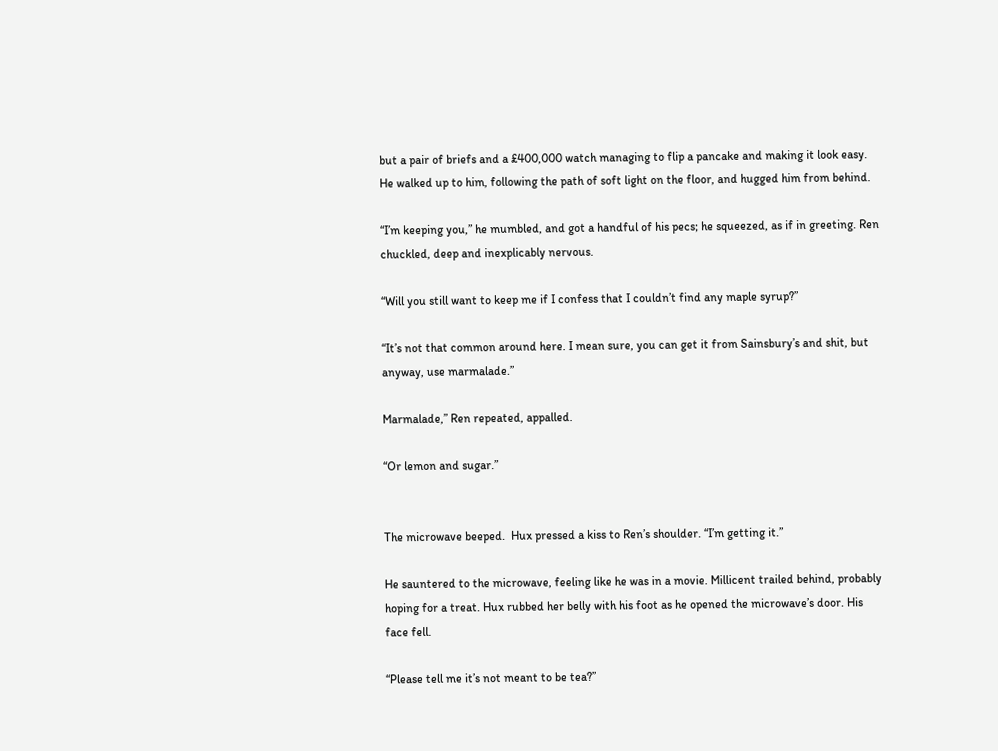but a pair of briefs and a £400,000 watch managing to flip a pancake and making it look easy. He walked up to him, following the path of soft light on the floor, and hugged him from behind.

“I’m keeping you,” he mumbled, and got a handful of his pecs; he squeezed, as if in greeting. Ren chuckled, deep and inexplicably nervous.

“Will you still want to keep me if I confess that I couldn’t find any maple syrup?”

“It’s not that common around here. I mean sure, you can get it from Sainsbury’s and shit, but anyway, use marmalade.”

Marmalade,” Ren repeated, appalled.

“Or lemon and sugar.”


The microwave beeped.  Hux pressed a kiss to Ren’s shoulder. “I’m getting it.”

He sauntered to the microwave, feeling like he was in a movie. Millicent trailed behind, probably hoping for a treat. Hux rubbed her belly with his foot as he opened the microwave’s door. His face fell.

“Please tell me it’s not meant to be tea?”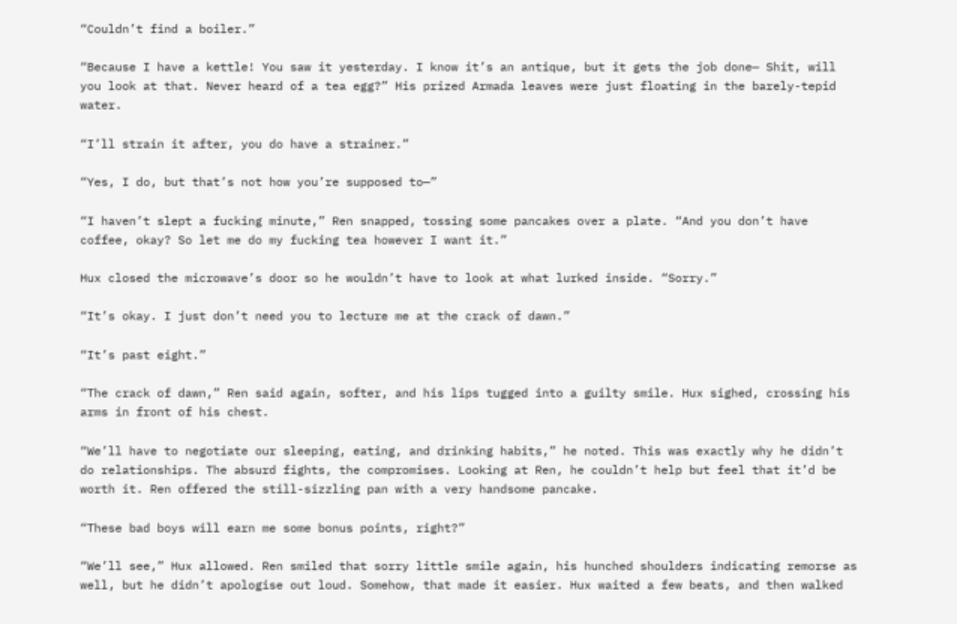“Couldn’t find a boiler.”

“Because I have a kettle! You saw it yesterday. I know it’s an antique, but it gets the job done— Shit, will you look at that. Never heard of a tea egg?” His prized Armada leaves were just floating in the barely-tepid water.

“I’ll strain it after, you do have a strainer.”

“Yes, I do, but that’s not how you’re supposed to—”

“I haven’t slept a fucking minute,” Ren snapped, tossing some pancakes over a plate. “And you don’t have coffee, okay? So let me do my fucking tea however I want it.”

Hux closed the microwave’s door so he wouldn’t have to look at what lurked inside. “Sorry.”

“It’s okay. I just don’t need you to lecture me at the crack of dawn.”

“It’s past eight.”

“The crack of dawn,” Ren said again, softer, and his lips tugged into a guilty smile. Hux sighed, crossing his arms in front of his chest.

“We’ll have to negotiate our sleeping, eating, and drinking habits,” he noted. This was exactly why he didn’t do relationships. The absurd fights, the compromises. Looking at Ren, he couldn’t help but feel that it’d be worth it. Ren offered the still-sizzling pan with a very handsome pancake.

“These bad boys will earn me some bonus points, right?”

“We’ll see,” Hux allowed. Ren smiled that sorry little smile again, his hunched shoulders indicating remorse as well, but he didn’t apologise out loud. Somehow, that made it easier. Hux waited a few beats, and then walked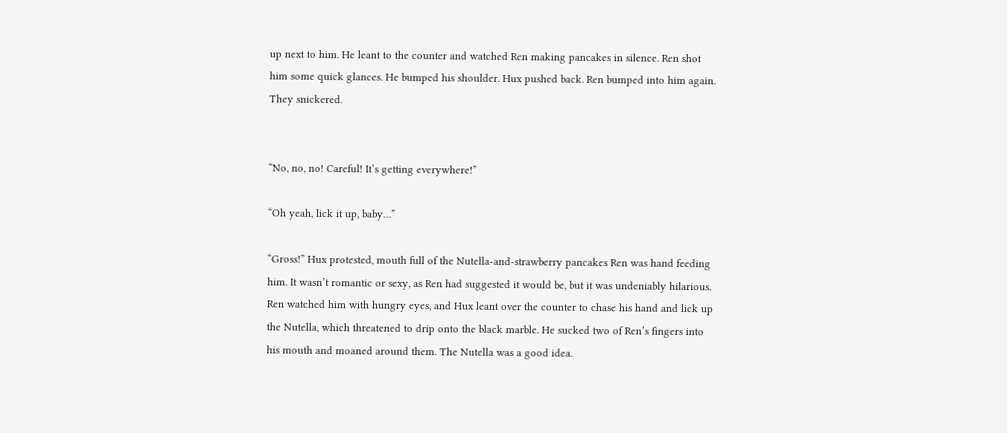up next to him. He leant to the counter and watched Ren making pancakes in silence. Ren shot him some quick glances. He bumped his shoulder. Hux pushed back. Ren bumped into him again. They snickered.


“No, no, no! Careful! It’s getting everywhere!”

“Oh yeah, lick it up, baby…”

“Gross!” Hux protested, mouth full of the Nutella-and-strawberry pancakes Ren was hand feeding him. It wasn’t romantic or sexy, as Ren had suggested it would be, but it was undeniably hilarious. Ren watched him with hungry eyes, and Hux leant over the counter to chase his hand and lick up the Nutella, which threatened to drip onto the black marble. He sucked two of Ren’s fingers into his mouth and moaned around them. The Nutella was a good idea.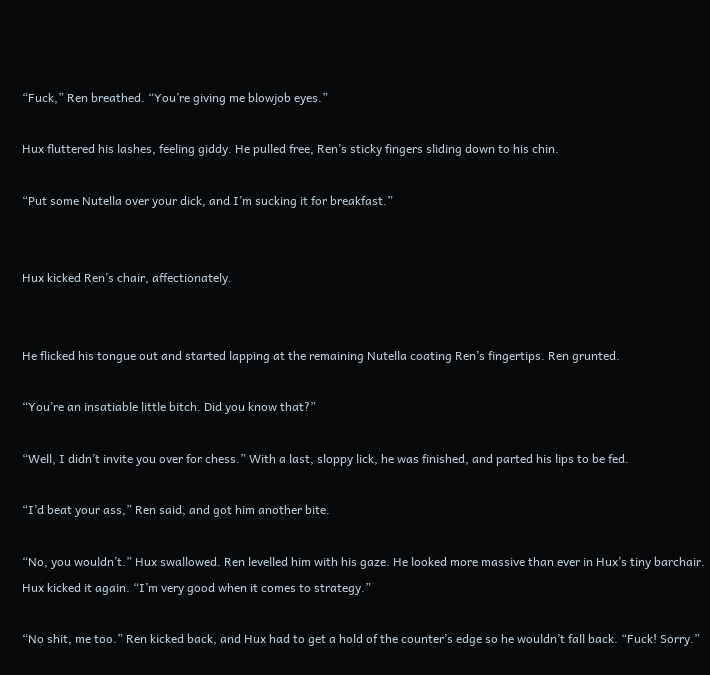“Fuck,” Ren breathed. “You’re giving me blowjob eyes.”

Hux fluttered his lashes, feeling giddy. He pulled free, Ren’s sticky fingers sliding down to his chin.

“Put some Nutella over your dick, and I’m sucking it for breakfast.”


Hux kicked Ren’s chair, affectionately.


He flicked his tongue out and started lapping at the remaining Nutella coating Ren’s fingertips. Ren grunted.

“You’re an insatiable little bitch. Did you know that?”

“Well, I didn’t invite you over for chess.” With a last, sloppy lick, he was finished, and parted his lips to be fed.

“I’d beat your ass,” Ren said, and got him another bite.

“No, you wouldn’t.” Hux swallowed. Ren levelled him with his gaze. He looked more massive than ever in Hux’s tiny barchair.  Hux kicked it again. “I’m very good when it comes to strategy.”

“No shit, me too.” Ren kicked back, and Hux had to get a hold of the counter’s edge so he wouldn’t fall back. “Fuck! Sorry.”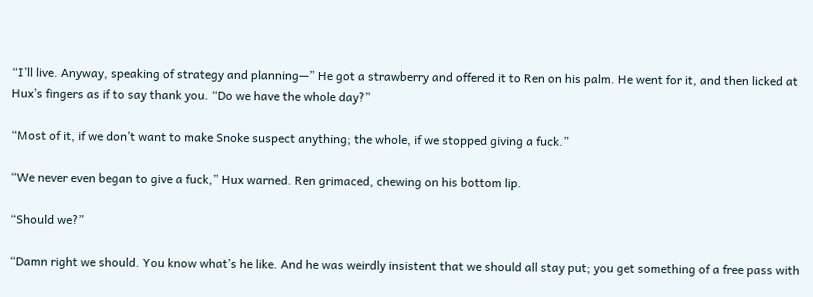“I’ll live. Anyway, speaking of strategy and planning—” He got a strawberry and offered it to Ren on his palm. He went for it, and then licked at Hux’s fingers as if to say thank you. “Do we have the whole day?”

“Most of it, if we don’t want to make Snoke suspect anything; the whole, if we stopped giving a fuck.”

“We never even began to give a fuck,” Hux warned. Ren grimaced, chewing on his bottom lip.

“Should we?”

“Damn right we should. You know what’s he like. And he was weirdly insistent that we should all stay put; you get something of a free pass with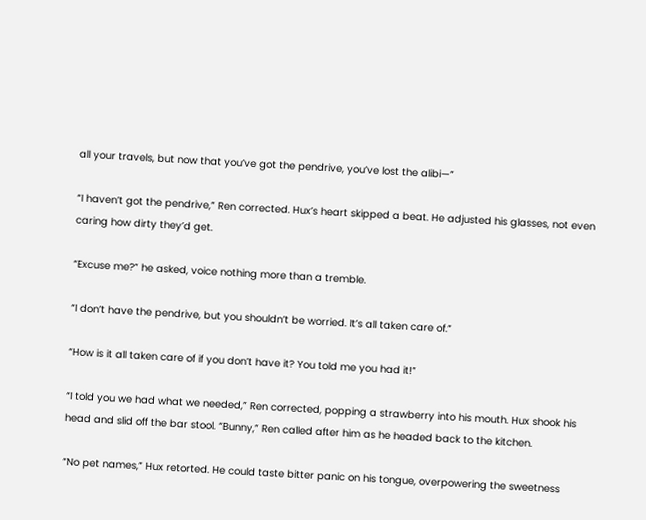all your travels, but now that you’ve got the pendrive, you’ve lost the alibi—”

“I haven’t got the pendrive,” Ren corrected. Hux’s heart skipped a beat. He adjusted his glasses, not even caring how dirty they’d get.

“Excuse me?” he asked, voice nothing more than a tremble.

“I don’t have the pendrive, but you shouldn’t be worried. It’s all taken care of.”

“How is it all taken care of if you don’t have it? You told me you had it!”

“I told you we had what we needed,” Ren corrected, popping a strawberry into his mouth. Hux shook his head and slid off the bar stool. “Bunny,” Ren called after him as he headed back to the kitchen.

“No pet names,” Hux retorted. He could taste bitter panic on his tongue, overpowering the sweetness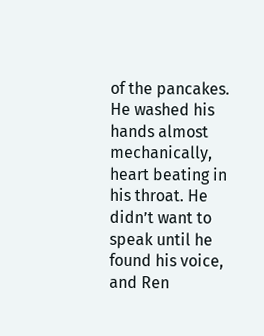of the pancakes. He washed his hands almost mechanically, heart beating in his throat. He didn’t want to speak until he found his voice, and Ren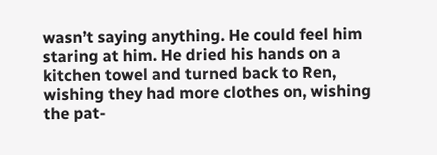wasn’t saying anything. He could feel him staring at him. He dried his hands on a kitchen towel and turned back to Ren, wishing they had more clothes on, wishing the pat-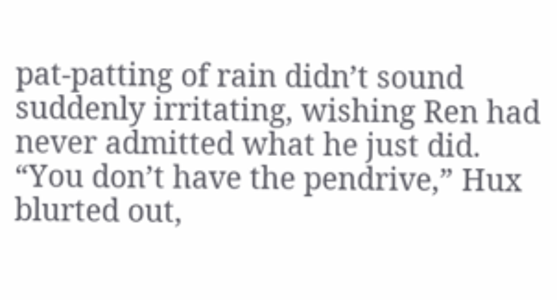pat-patting of rain didn’t sound suddenly irritating, wishing Ren had never admitted what he just did. “You don’t have the pendrive,” Hux blurted out,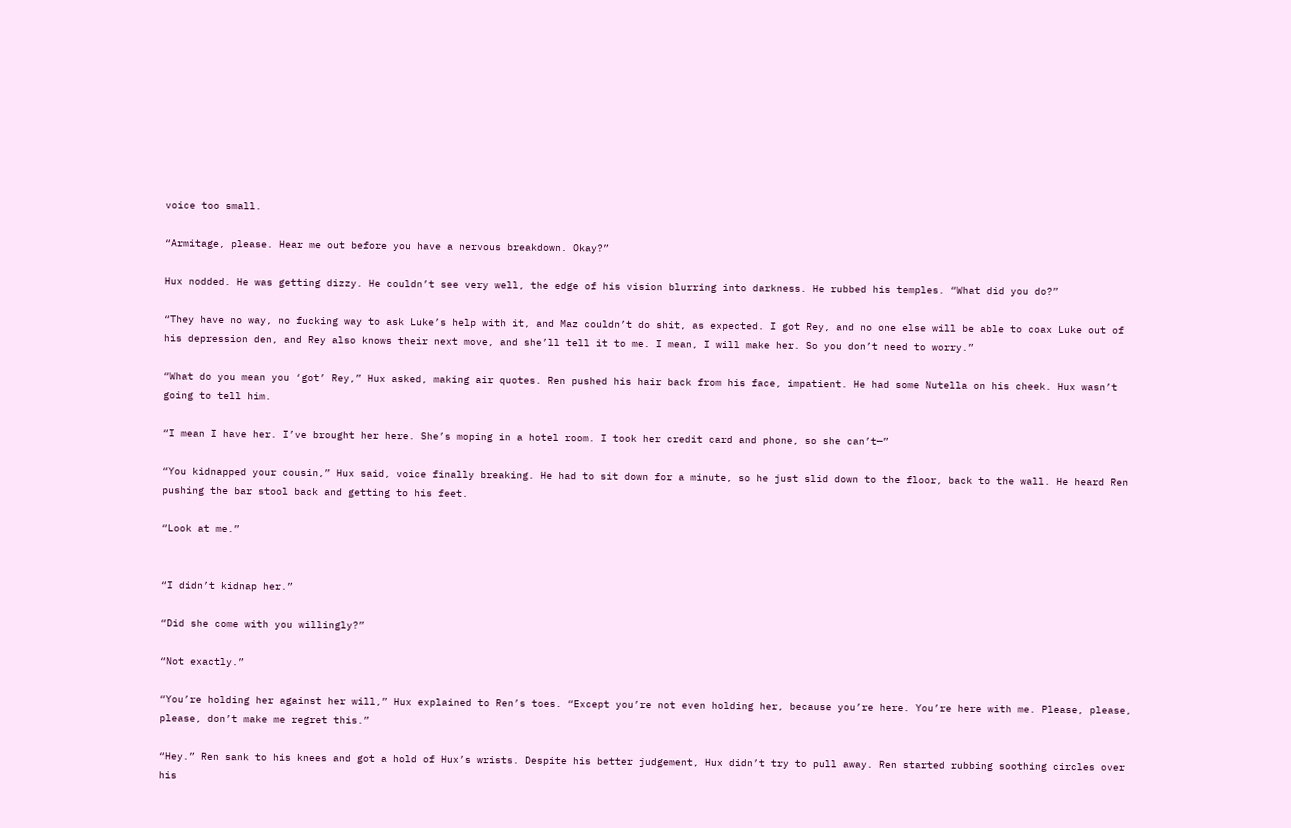voice too small.

“Armitage, please. Hear me out before you have a nervous breakdown. Okay?”

Hux nodded. He was getting dizzy. He couldn’t see very well, the edge of his vision blurring into darkness. He rubbed his temples. “What did you do?”

“They have no way, no fucking way to ask Luke’s help with it, and Maz couldn’t do shit, as expected. I got Rey, and no one else will be able to coax Luke out of his depression den, and Rey also knows their next move, and she’ll tell it to me. I mean, I will make her. So you don’t need to worry.”

“What do you mean you ‘got’ Rey,” Hux asked, making air quotes. Ren pushed his hair back from his face, impatient. He had some Nutella on his cheek. Hux wasn’t going to tell him.

“I mean I have her. I’ve brought her here. She’s moping in a hotel room. I took her credit card and phone, so she can’t—”

“You kidnapped your cousin,” Hux said, voice finally breaking. He had to sit down for a minute, so he just slid down to the floor, back to the wall. He heard Ren pushing the bar stool back and getting to his feet.

“Look at me.”


“I didn’t kidnap her.”

“Did she come with you willingly?”

“Not exactly.”

“You’re holding her against her will,” Hux explained to Ren’s toes. “Except you’re not even holding her, because you’re here. You’re here with me. Please, please, please, don’t make me regret this.”

“Hey.” Ren sank to his knees and got a hold of Hux’s wrists. Despite his better judgement, Hux didn’t try to pull away. Ren started rubbing soothing circles over his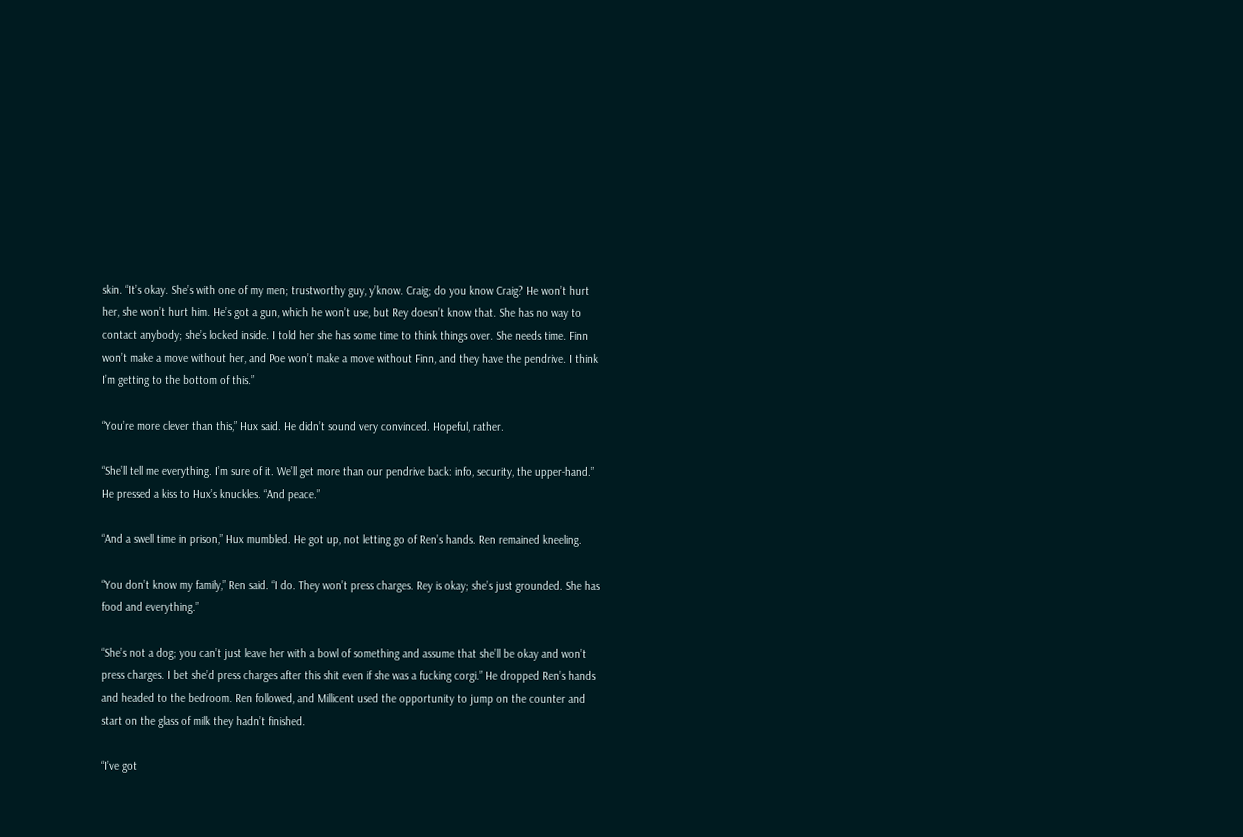skin. “It’s okay. She’s with one of my men; trustworthy guy, y’know. Craig; do you know Craig? He won’t hurt her, she won’t hurt him. He’s got a gun, which he won’t use, but Rey doesn’t know that. She has no way to contact anybody; she’s locked inside. I told her she has some time to think things over. She needs time. Finn won’t make a move without her, and Poe won’t make a move without Finn, and they have the pendrive. I think I’m getting to the bottom of this.”

“You’re more clever than this,” Hux said. He didn’t sound very convinced. Hopeful, rather.

“She’ll tell me everything. I’m sure of it. We’ll get more than our pendrive back: info, security, the upper-hand.” He pressed a kiss to Hux’s knuckles. “And peace.”

“And a swell time in prison,” Hux mumbled. He got up, not letting go of Ren’s hands. Ren remained kneeling.

“You don’t know my family,” Ren said. “I do. They won’t press charges. Rey is okay; she’s just grounded. She has food and everything.”

“She’s not a dog; you can’t just leave her with a bowl of something and assume that she’ll be okay and won’t press charges. I bet she’d press charges after this shit even if she was a fucking corgi.” He dropped Ren’s hands and headed to the bedroom. Ren followed, and Millicent used the opportunity to jump on the counter and start on the glass of milk they hadn’t finished.

“I’ve got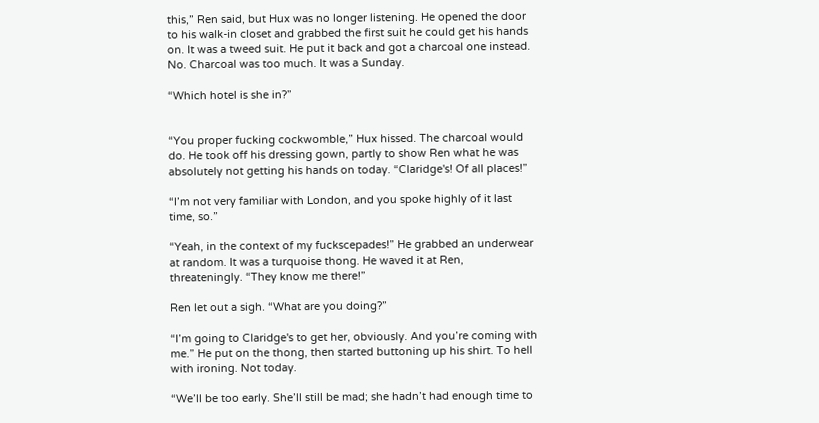this,” Ren said, but Hux was no longer listening. He opened the door to his walk-in closet and grabbed the first suit he could get his hands on. It was a tweed suit. He put it back and got a charcoal one instead.  No. Charcoal was too much. It was a Sunday.

“Which hotel is she in?”


“You proper fucking cockwomble,” Hux hissed. The charcoal would do. He took off his dressing gown, partly to show Ren what he was absolutely not getting his hands on today. “Claridge's! Of all places!”

“I’m not very familiar with London, and you spoke highly of it last time, so.”

“Yeah, in the context of my fuckscepades!” He grabbed an underwear at random. It was a turquoise thong. He waved it at Ren, threateningly. “They know me there!”

Ren let out a sigh. “What are you doing?”

“I’m going to Claridge's to get her, obviously. And you’re coming with me.” He put on the thong, then started buttoning up his shirt. To hell with ironing. Not today.

“We’ll be too early. She’ll still be mad; she hadn’t had enough time to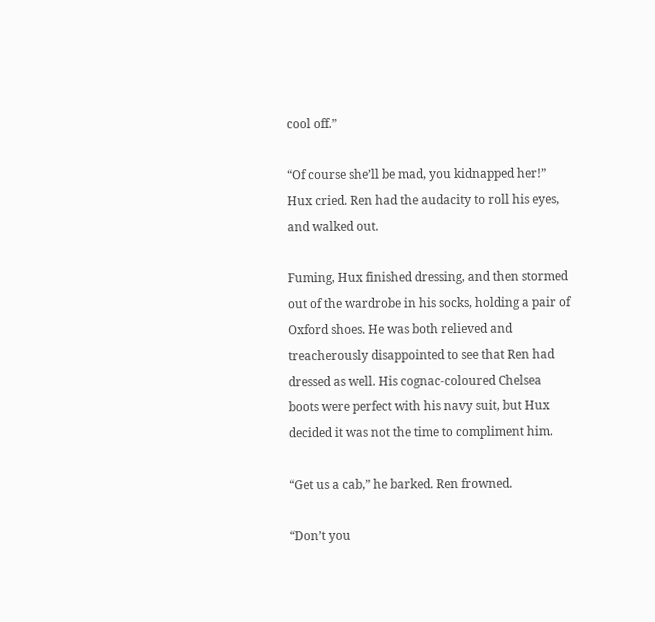cool off.”

“Of course she’ll be mad, you kidnapped her!” Hux cried. Ren had the audacity to roll his eyes, and walked out.

Fuming, Hux finished dressing, and then stormed out of the wardrobe in his socks, holding a pair of Oxford shoes. He was both relieved and treacherously disappointed to see that Ren had dressed as well. His cognac-coloured Chelsea boots were perfect with his navy suit, but Hux decided it was not the time to compliment him.

“Get us a cab,” he barked. Ren frowned.

“Don’t you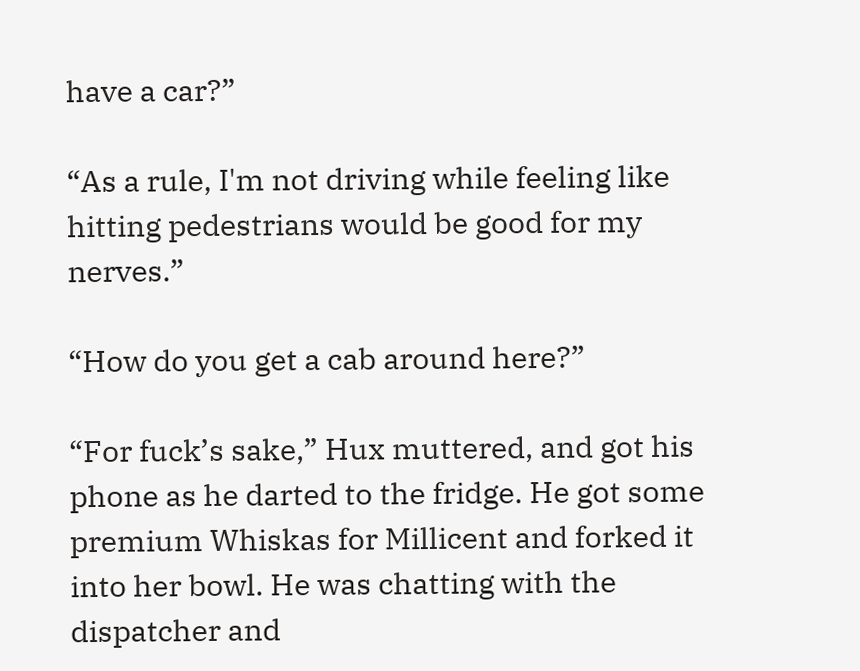have a car?”

“As a rule, I'm not driving while feeling like hitting pedestrians would be good for my nerves.”

“How do you get a cab around here?”

“For fuck’s sake,” Hux muttered, and got his phone as he darted to the fridge. He got some premium Whiskas for Millicent and forked it into her bowl. He was chatting with the dispatcher and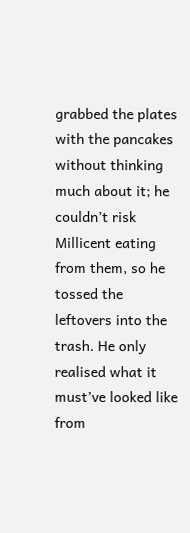grabbed the plates with the pancakes without thinking much about it; he couldn’t risk Millicent eating from them, so he tossed the leftovers into the trash. He only realised what it must’ve looked like from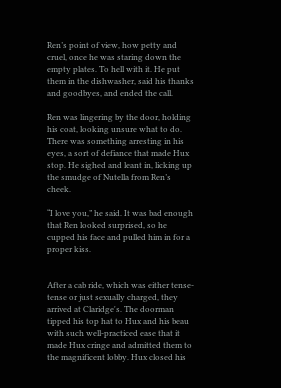Ren’s point of view, how petty and cruel, once he was staring down the empty plates. To hell with it. He put them in the dishwasher, said his thanks and goodbyes, and ended the call.

Ren was lingering by the door, holding his coat, looking unsure what to do. There was something arresting in his eyes, a sort of defiance that made Hux stop. He sighed and leant in, licking up the smudge of Nutella from Ren’s cheek.

“I love you,” he said. It was bad enough that Ren looked surprised, so he cupped his face and pulled him in for a proper kiss.


After a cab ride, which was either tense-tense or just sexually charged, they arrived at Claridge's. The doorman tipped his top hat to Hux and his beau with such well-practiced ease that it made Hux cringe and admitted them to the magnificent lobby. Hux closed his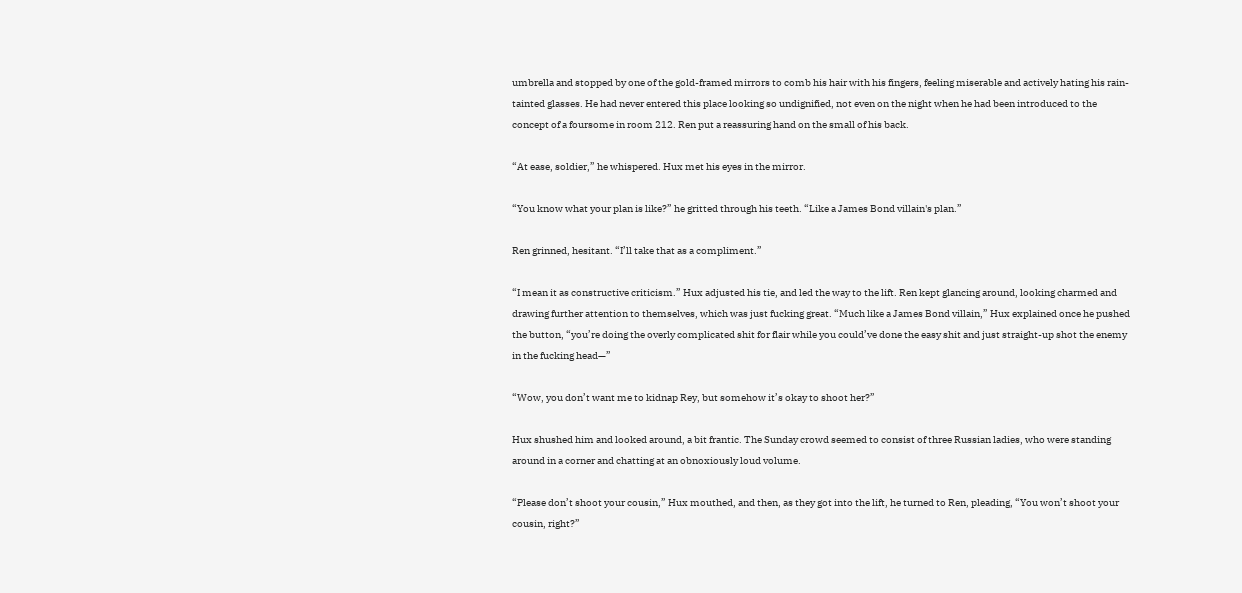umbrella and stopped by one of the gold-framed mirrors to comb his hair with his fingers, feeling miserable and actively hating his rain-tainted glasses. He had never entered this place looking so undignified, not even on the night when he had been introduced to the concept of a foursome in room 212. Ren put a reassuring hand on the small of his back.

“At ease, soldier,” he whispered. Hux met his eyes in the mirror.

“You know what your plan is like?” he gritted through his teeth. “Like a James Bond villain's plan.”

Ren grinned, hesitant. “I’ll take that as a compliment.”

“I mean it as constructive criticism.” Hux adjusted his tie, and led the way to the lift. Ren kept glancing around, looking charmed and drawing further attention to themselves, which was just fucking great. “Much like a James Bond villain,” Hux explained once he pushed the button, “you’re doing the overly complicated shit for flair while you could’ve done the easy shit and just straight-up shot the enemy in the fucking head—”

“Wow, you don’t want me to kidnap Rey, but somehow it’s okay to shoot her?”

Hux shushed him and looked around, a bit frantic. The Sunday crowd seemed to consist of three Russian ladies, who were standing around in a corner and chatting at an obnoxiously loud volume.

“Please don’t shoot your cousin,” Hux mouthed, and then, as they got into the lift, he turned to Ren, pleading, “You won’t shoot your cousin, right?”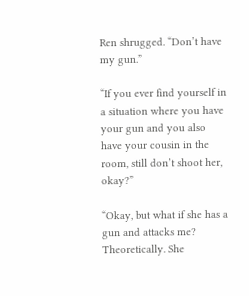Ren shrugged. “Don’t have my gun.”

“If you ever find yourself in a situation where you have your gun and you also have your cousin in the room, still don’t shoot her, okay?”

“Okay, but what if she has a gun and attacks me? Theoretically. She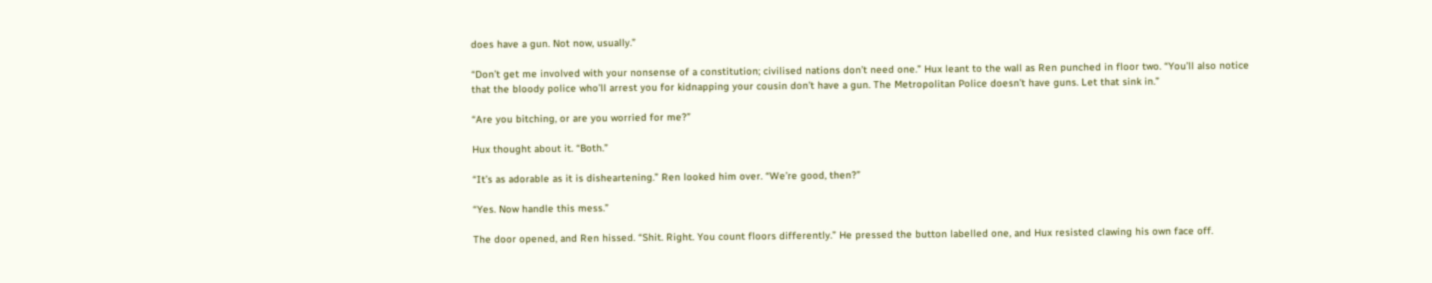does have a gun. Not now, usually.”

“Don’t get me involved with your nonsense of a constitution; civilised nations don’t need one.” Hux leant to the wall as Ren punched in floor two. “You’ll also notice that the bloody police who’ll arrest you for kidnapping your cousin don’t have a gun. The Metropolitan Police doesn’t have guns. Let that sink in.”

“Are you bitching, or are you worried for me?”

Hux thought about it. “Both.”

“It’s as adorable as it is disheartening.” Ren looked him over. “We’re good, then?”

“Yes. Now handle this mess.”

The door opened, and Ren hissed. “Shit. Right. You count floors differently.” He pressed the button labelled one, and Hux resisted clawing his own face off.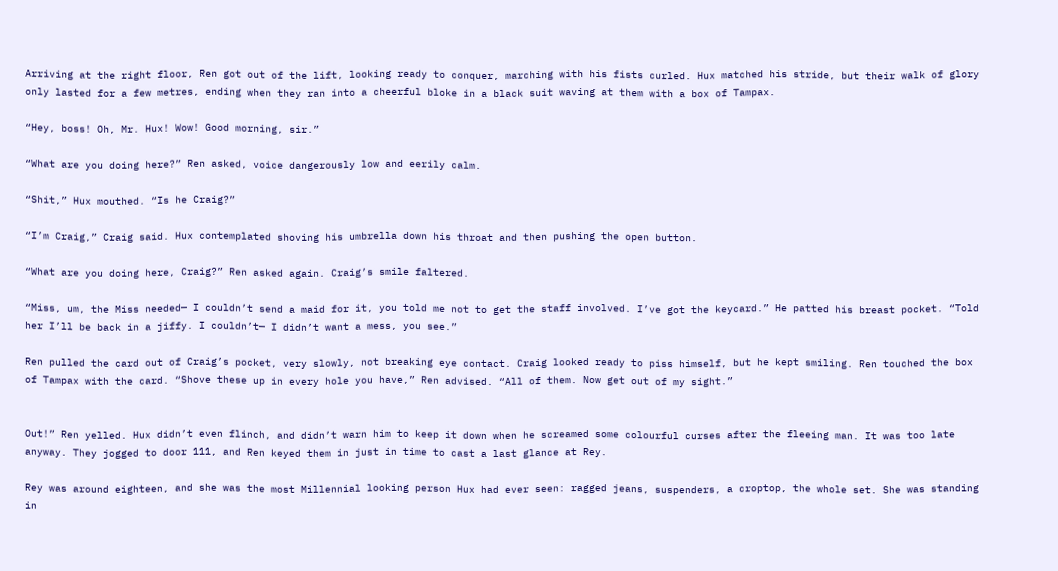Arriving at the right floor, Ren got out of the lift, looking ready to conquer, marching with his fists curled. Hux matched his stride, but their walk of glory only lasted for a few metres, ending when they ran into a cheerful bloke in a black suit waving at them with a box of Tampax.

“Hey, boss! Oh, Mr. Hux! Wow! Good morning, sir.”

“What are you doing here?” Ren asked, voice dangerously low and eerily calm.

“Shit,” Hux mouthed. “Is he Craig?”

“I’m Craig,” Craig said. Hux contemplated shoving his umbrella down his throat and then pushing the open button.

“What are you doing here, Craig?” Ren asked again. Craig’s smile faltered.

“Miss, um, the Miss needed— I couldn’t send a maid for it, you told me not to get the staff involved. I’ve got the keycard.” He patted his breast pocket. “Told her I’ll be back in a jiffy. I couldn’t— I didn’t want a mess, you see.”

Ren pulled the card out of Craig’s pocket, very slowly, not breaking eye contact. Craig looked ready to piss himself, but he kept smiling. Ren touched the box of Tampax with the card. “Shove these up in every hole you have,” Ren advised. “All of them. Now get out of my sight.”


Out!” Ren yelled. Hux didn’t even flinch, and didn’t warn him to keep it down when he screamed some colourful curses after the fleeing man. It was too late anyway. They jogged to door 111, and Ren keyed them in just in time to cast a last glance at Rey.

Rey was around eighteen, and she was the most Millennial looking person Hux had ever seen: ragged jeans, suspenders, a croptop, the whole set. She was standing in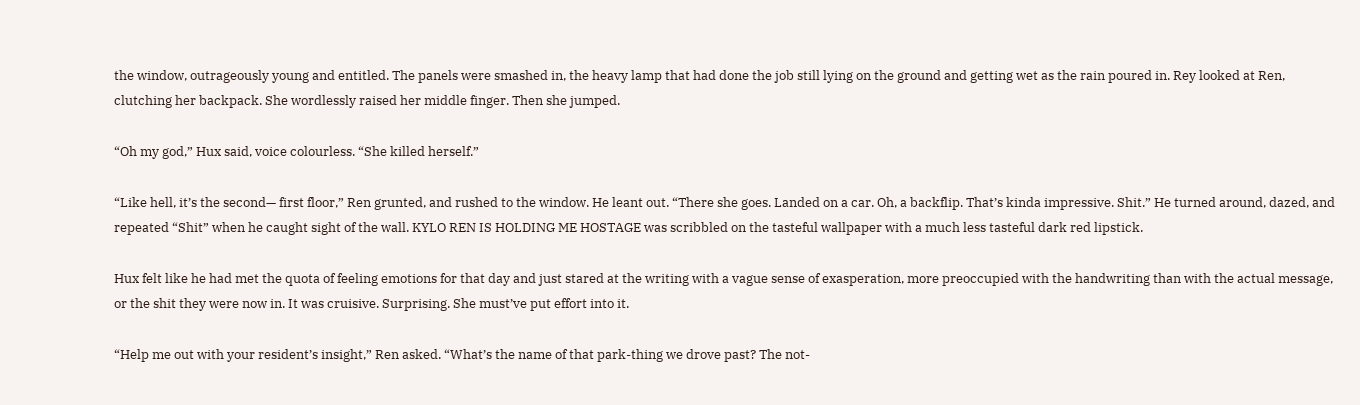the window, outrageously young and entitled. The panels were smashed in, the heavy lamp that had done the job still lying on the ground and getting wet as the rain poured in. Rey looked at Ren, clutching her backpack. She wordlessly raised her middle finger. Then she jumped.

“Oh my god,” Hux said, voice colourless. “She killed herself.”

“Like hell, it’s the second— first floor,” Ren grunted, and rushed to the window. He leant out. “There she goes. Landed on a car. Oh, a backflip. That’s kinda impressive. Shit.” He turned around, dazed, and repeated “Shit” when he caught sight of the wall. KYLO REN IS HOLDING ME HOSTAGE was scribbled on the tasteful wallpaper with a much less tasteful dark red lipstick.

Hux felt like he had met the quota of feeling emotions for that day and just stared at the writing with a vague sense of exasperation, more preoccupied with the handwriting than with the actual message, or the shit they were now in. It was cruisive. Surprising. She must’ve put effort into it.

“Help me out with your resident’s insight,” Ren asked. “What’s the name of that park-thing we drove past? The not-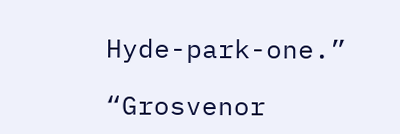Hyde-park-one.”

“Grosvenor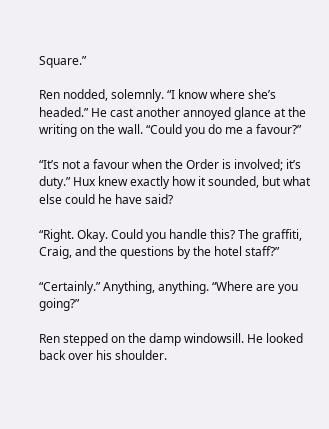Square.”

Ren nodded, solemnly. “I know where she’s headed.” He cast another annoyed glance at the writing on the wall. “Could you do me a favour?”

“It’s not a favour when the Order is involved; it’s duty.” Hux knew exactly how it sounded, but what else could he have said?

“Right. Okay. Could you handle this? The graffiti, Craig, and the questions by the hotel staff?”

“Certainly.” Anything, anything. “Where are you going?”

Ren stepped on the damp windowsill. He looked back over his shoulder.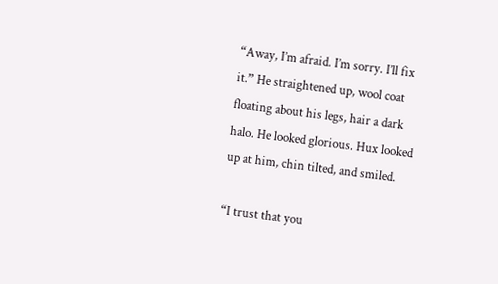“Away, I’m afraid. I’m sorry. I’ll fix it.” He straightened up, wool coat floating about his legs, hair a dark halo. He looked glorious. Hux looked up at him, chin tilted, and smiled.

“I trust that you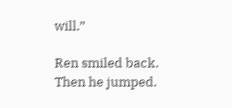will.”

Ren smiled back. Then he jumped.